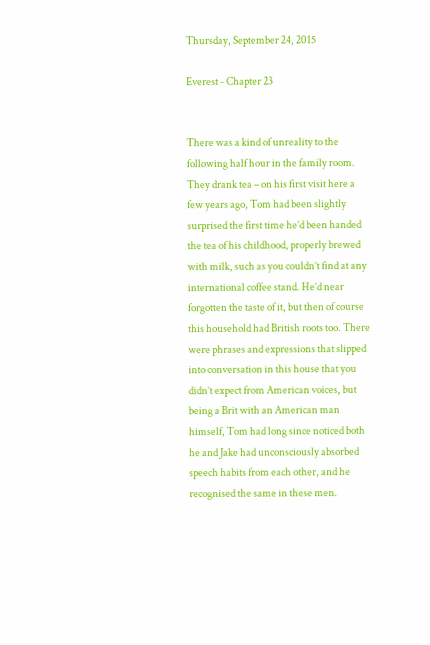Thursday, September 24, 2015

Everest - Chapter 23


There was a kind of unreality to the following half hour in the family room. They drank tea – on his first visit here a few years ago, Tom had been slightly surprised the first time he’d been handed the tea of his childhood, properly brewed with milk, such as you couldn’t find at any international coffee stand. He’d near forgotten the taste of it, but then of course this household had British roots too. There were phrases and expressions that slipped into conversation in this house that you didn’t expect from American voices, but being a Brit with an American man himself, Tom had long since noticed both he and Jake had unconsciously absorbed speech habits from each other, and he recognised the same in these men.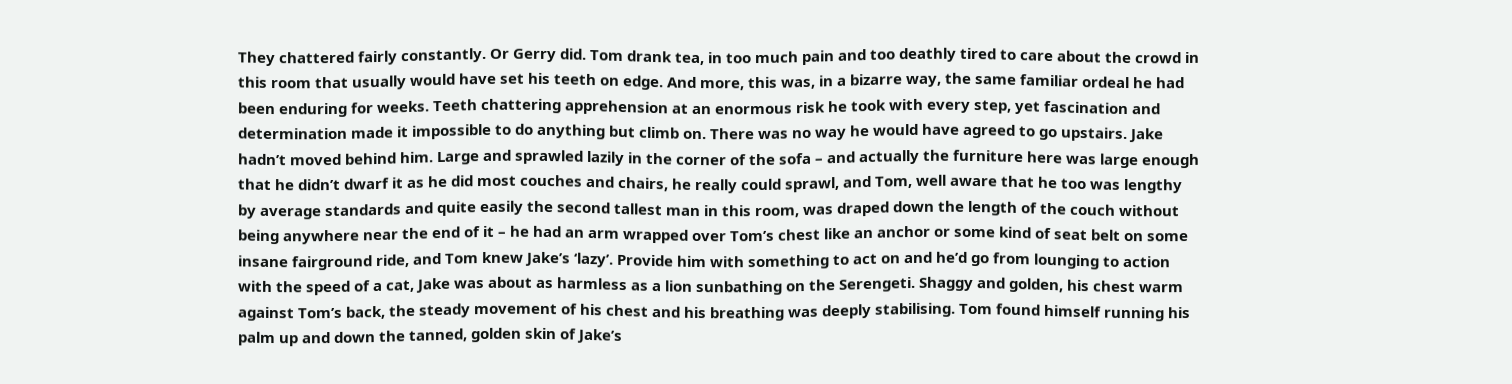They chattered fairly constantly. Or Gerry did. Tom drank tea, in too much pain and too deathly tired to care about the crowd in this room that usually would have set his teeth on edge. And more, this was, in a bizarre way, the same familiar ordeal he had been enduring for weeks. Teeth chattering apprehension at an enormous risk he took with every step, yet fascination and determination made it impossible to do anything but climb on. There was no way he would have agreed to go upstairs. Jake hadn’t moved behind him. Large and sprawled lazily in the corner of the sofa – and actually the furniture here was large enough that he didn’t dwarf it as he did most couches and chairs, he really could sprawl, and Tom, well aware that he too was lengthy by average standards and quite easily the second tallest man in this room, was draped down the length of the couch without being anywhere near the end of it – he had an arm wrapped over Tom’s chest like an anchor or some kind of seat belt on some insane fairground ride, and Tom knew Jake’s ‘lazy’. Provide him with something to act on and he’d go from lounging to action with the speed of a cat, Jake was about as harmless as a lion sunbathing on the Serengeti. Shaggy and golden, his chest warm against Tom’s back, the steady movement of his chest and his breathing was deeply stabilising. Tom found himself running his palm up and down the tanned, golden skin of Jake’s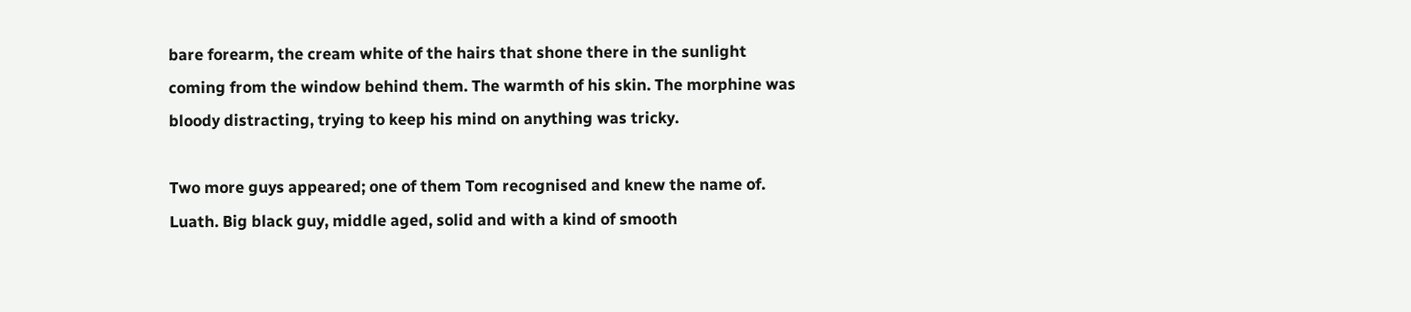bare forearm, the cream white of the hairs that shone there in the sunlight coming from the window behind them. The warmth of his skin. The morphine was bloody distracting, trying to keep his mind on anything was tricky.

Two more guys appeared; one of them Tom recognised and knew the name of. Luath. Big black guy, middle aged, solid and with a kind of smooth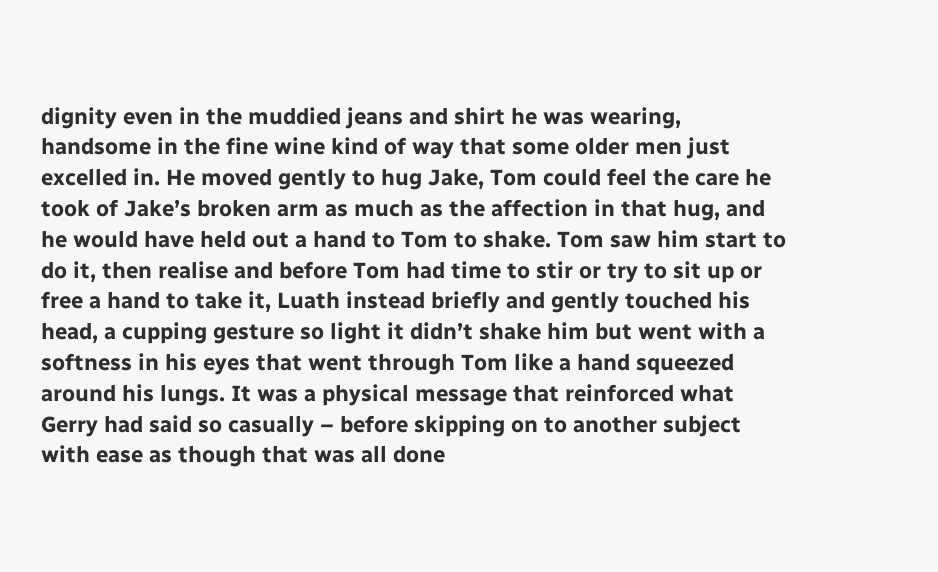dignity even in the muddied jeans and shirt he was wearing, handsome in the fine wine kind of way that some older men just excelled in. He moved gently to hug Jake, Tom could feel the care he took of Jake’s broken arm as much as the affection in that hug, and he would have held out a hand to Tom to shake. Tom saw him start to do it, then realise and before Tom had time to stir or try to sit up or free a hand to take it, Luath instead briefly and gently touched his head, a cupping gesture so light it didn’t shake him but went with a softness in his eyes that went through Tom like a hand squeezed around his lungs. It was a physical message that reinforced what Gerry had said so casually – before skipping on to another subject with ease as though that was all done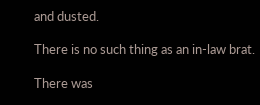and dusted.

There is no such thing as an in-law brat.

There was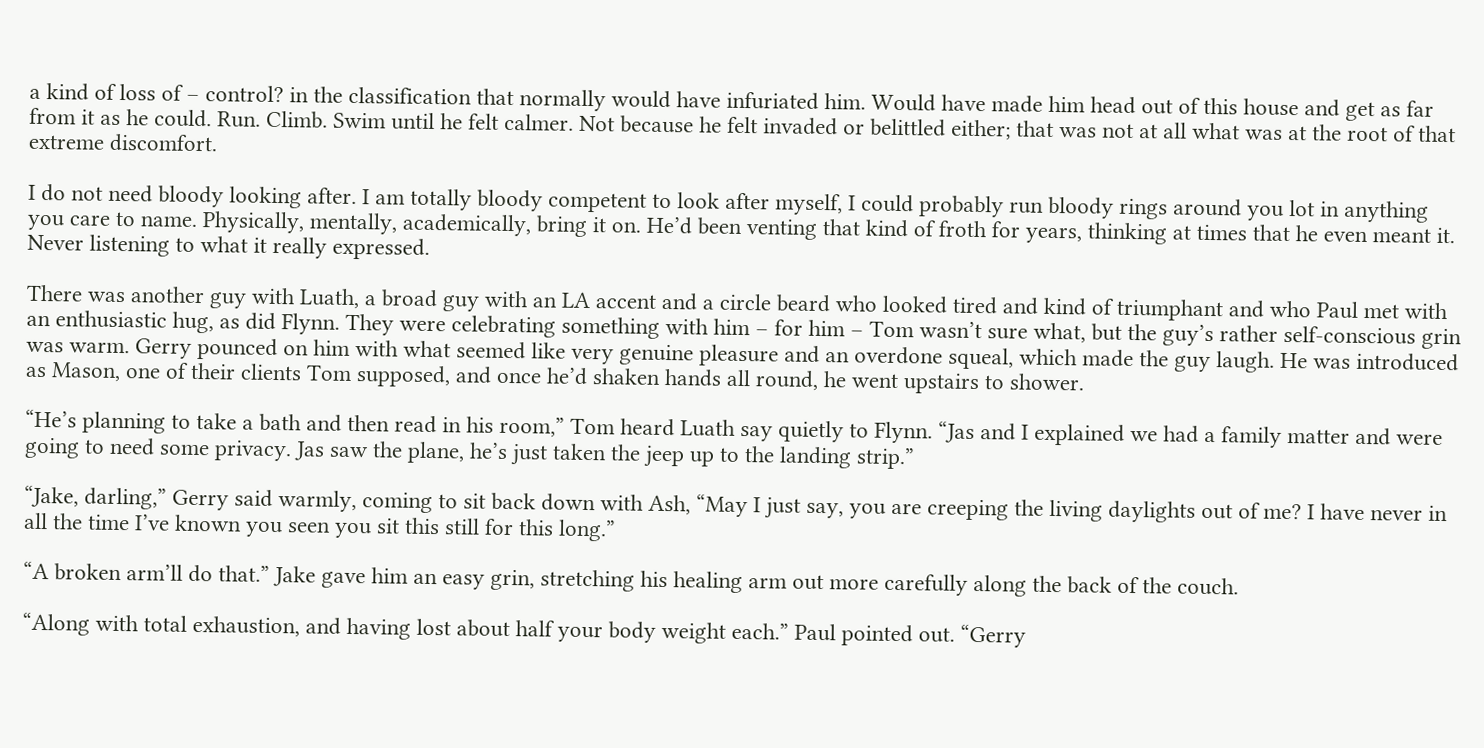a kind of loss of – control? in the classification that normally would have infuriated him. Would have made him head out of this house and get as far from it as he could. Run. Climb. Swim until he felt calmer. Not because he felt invaded or belittled either; that was not at all what was at the root of that extreme discomfort.

I do not need bloody looking after. I am totally bloody competent to look after myself, I could probably run bloody rings around you lot in anything you care to name. Physically, mentally, academically, bring it on. He’d been venting that kind of froth for years, thinking at times that he even meant it. Never listening to what it really expressed.

There was another guy with Luath, a broad guy with an LA accent and a circle beard who looked tired and kind of triumphant and who Paul met with an enthusiastic hug, as did Flynn. They were celebrating something with him – for him – Tom wasn’t sure what, but the guy’s rather self-conscious grin was warm. Gerry pounced on him with what seemed like very genuine pleasure and an overdone squeal, which made the guy laugh. He was introduced as Mason, one of their clients Tom supposed, and once he’d shaken hands all round, he went upstairs to shower.

“He’s planning to take a bath and then read in his room,” Tom heard Luath say quietly to Flynn. “Jas and I explained we had a family matter and were going to need some privacy. Jas saw the plane, he’s just taken the jeep up to the landing strip.”

“Jake, darling,” Gerry said warmly, coming to sit back down with Ash, “May I just say, you are creeping the living daylights out of me? I have never in all the time I’ve known you seen you sit this still for this long.”

“A broken arm’ll do that.” Jake gave him an easy grin, stretching his healing arm out more carefully along the back of the couch.

“Along with total exhaustion, and having lost about half your body weight each.” Paul pointed out. “Gerry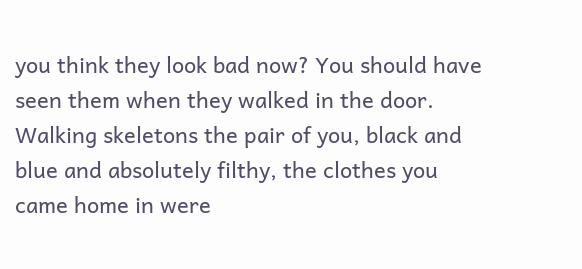you think they look bad now? You should have seen them when they walked in the door. Walking skeletons the pair of you, black and blue and absolutely filthy, the clothes you came home in were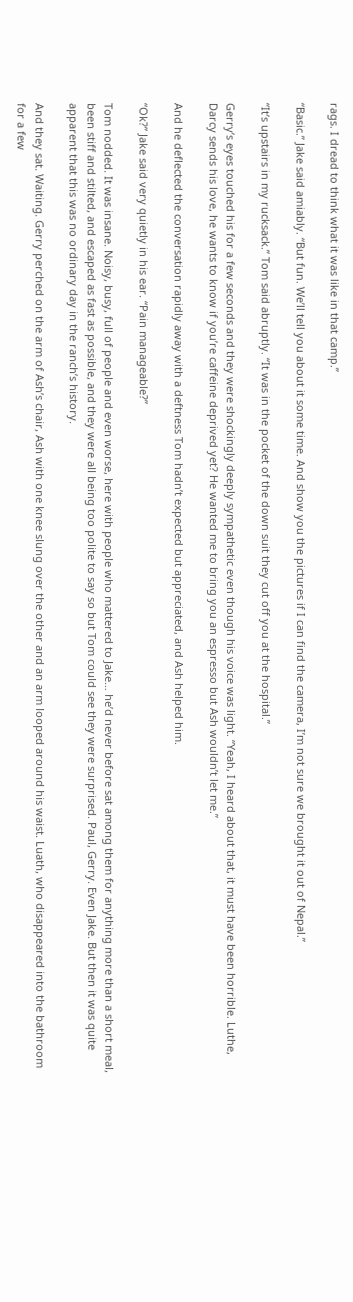rags. I dread to think what it was like in that camp.”

“Basic.” Jake said amiably. “But fun. We’ll tell you about it some time. And show you the pictures if I can find the camera, I’m not sure we brought it out of Nepal.”

“It’s upstairs in my rucksack.” Tom said abruptly. “It was in the pocket of the down suit they cut off you at the hospital.”

Gerry’s eyes touched his for a few seconds and they were shockingly deeply sympathetic even though his voice was light. “Yeah, I heard about that, it must have been horrible. Luthe, Darcy sends his love, he wants to know if you’re caffeine deprived yet? He wanted me to bring you an espresso but Ash wouldn’t let me.”

And he deflected the conversation rapidly away with a deftness Tom hadn’t expected but appreciated, and Ash helped him.

“Ok?” Jake said very quietly in his ear. “Pain manageable?”

Tom nodded. It was insane. Noisy, busy, full of people and even worse, here with people who mattered to Jake… he’d never before sat among them for anything more than a short meal, been stiff and stilted, and escaped as fast as possible, and they were all being too polite to say so but Tom could see they were surprised. Paul, Gerry. Even Jake. But then it was quite apparent that this was no ordinary day in the ranch’s history.

And they sat. Waiting. Gerry perched on the arm of Ash’s chair, Ash with one knee slung over the other and an arm looped around his waist. Luath, who disappeared into the bathroom for a few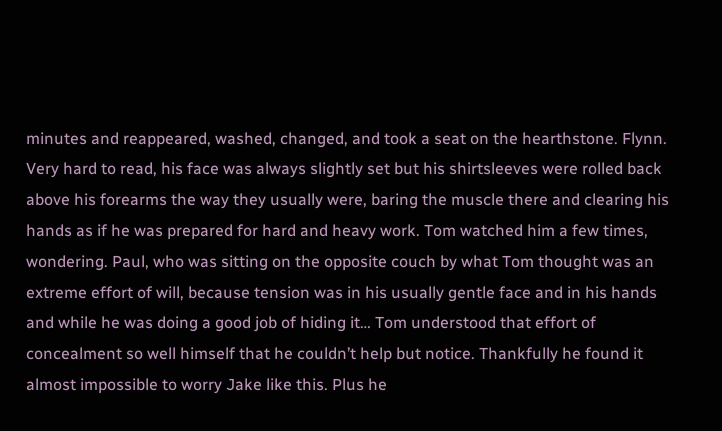minutes and reappeared, washed, changed, and took a seat on the hearthstone. Flynn. Very hard to read, his face was always slightly set but his shirtsleeves were rolled back above his forearms the way they usually were, baring the muscle there and clearing his hands as if he was prepared for hard and heavy work. Tom watched him a few times, wondering. Paul, who was sitting on the opposite couch by what Tom thought was an extreme effort of will, because tension was in his usually gentle face and in his hands and while he was doing a good job of hiding it… Tom understood that effort of concealment so well himself that he couldn’t help but notice. Thankfully he found it almost impossible to worry Jake like this. Plus he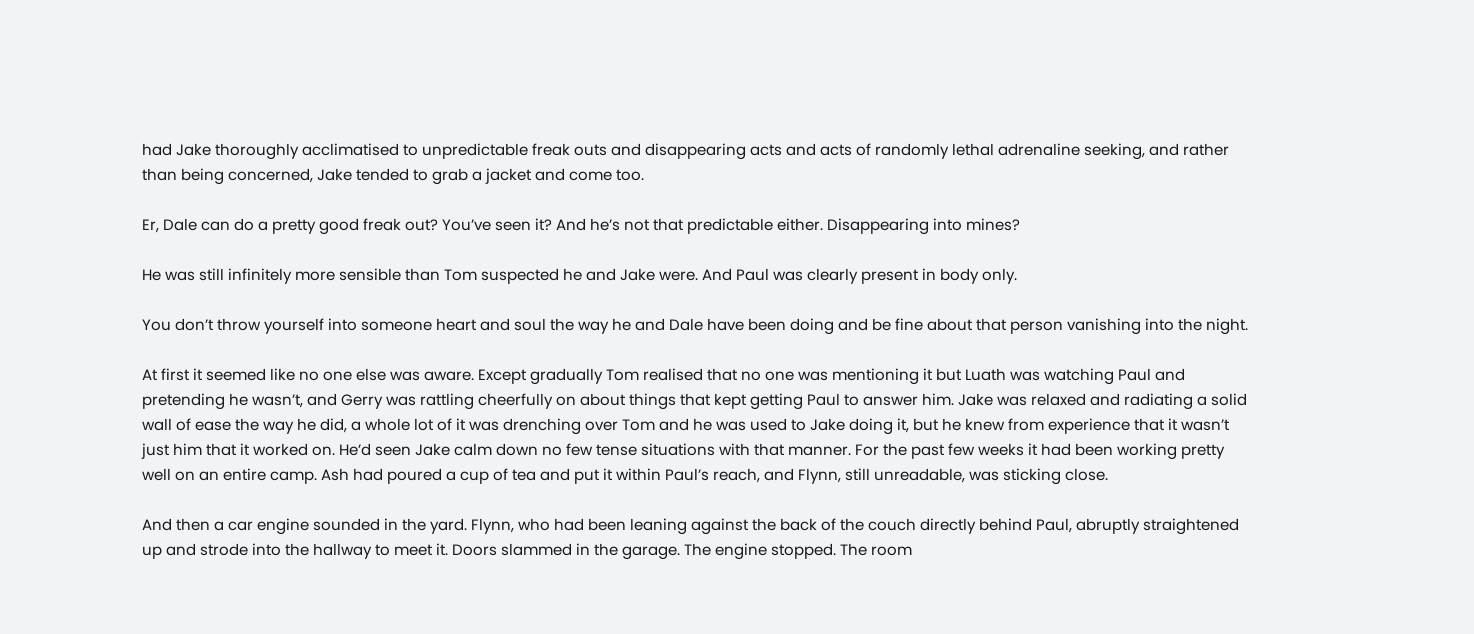had Jake thoroughly acclimatised to unpredictable freak outs and disappearing acts and acts of randomly lethal adrenaline seeking, and rather than being concerned, Jake tended to grab a jacket and come too.

Er, Dale can do a pretty good freak out? You’ve seen it? And he’s not that predictable either. Disappearing into mines?

He was still infinitely more sensible than Tom suspected he and Jake were. And Paul was clearly present in body only.

You don’t throw yourself into someone heart and soul the way he and Dale have been doing and be fine about that person vanishing into the night.

At first it seemed like no one else was aware. Except gradually Tom realised that no one was mentioning it but Luath was watching Paul and pretending he wasn’t, and Gerry was rattling cheerfully on about things that kept getting Paul to answer him. Jake was relaxed and radiating a solid wall of ease the way he did, a whole lot of it was drenching over Tom and he was used to Jake doing it, but he knew from experience that it wasn’t just him that it worked on. He’d seen Jake calm down no few tense situations with that manner. For the past few weeks it had been working pretty well on an entire camp. Ash had poured a cup of tea and put it within Paul’s reach, and Flynn, still unreadable, was sticking close.

And then a car engine sounded in the yard. Flynn, who had been leaning against the back of the couch directly behind Paul, abruptly straightened up and strode into the hallway to meet it. Doors slammed in the garage. The engine stopped. The room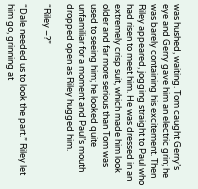was hushed, waiting. Tom caught Gerry’s eye and Gerry gave him an electric grin; he was barely containing his excitement. Then Riley appeared, jogging straight to Paul who had risen to meet him. He was dressed in an extremely crisp suit, which made him look older and far more serious than Tom was used to seeing him; he looked quite unfamiliar for a moment and Paul’s mouth dropped open as Riley hugged him.

“Riley –?”

“Dale needed us to look the part.” Riley let him go, grinning at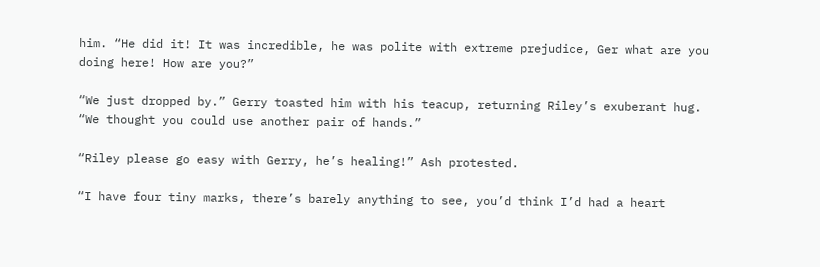him. “He did it! It was incredible, he was polite with extreme prejudice, Ger what are you doing here! How are you?”

“We just dropped by.” Gerry toasted him with his teacup, returning Riley’s exuberant hug. “We thought you could use another pair of hands.”

“Riley please go easy with Gerry, he’s healing!” Ash protested.

“I have four tiny marks, there’s barely anything to see, you’d think I’d had a heart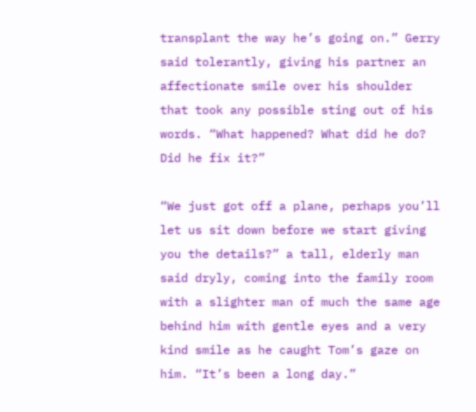transplant the way he’s going on.” Gerry said tolerantly, giving his partner an affectionate smile over his shoulder that took any possible sting out of his words. “What happened? What did he do? Did he fix it?”

“We just got off a plane, perhaps you’ll let us sit down before we start giving you the details?” a tall, elderly man said dryly, coming into the family room with a slighter man of much the same age behind him with gentle eyes and a very kind smile as he caught Tom’s gaze on him. “It’s been a long day.”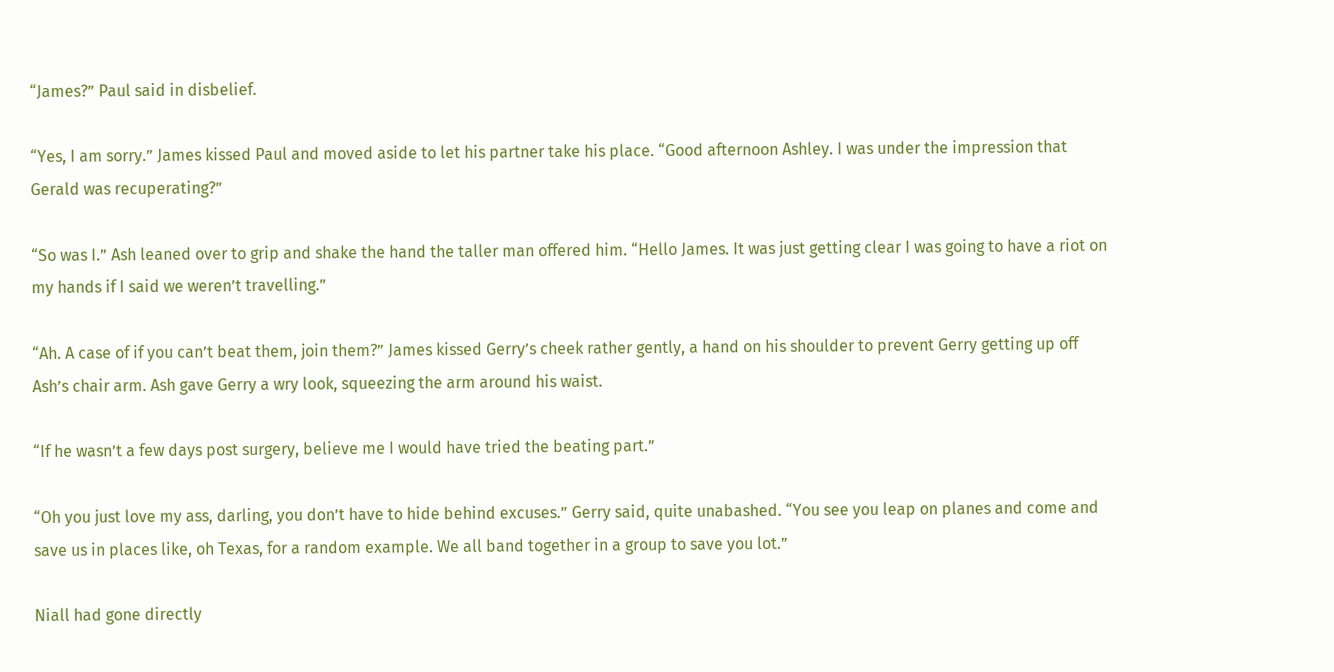“James?” Paul said in disbelief.

“Yes, I am sorry.” James kissed Paul and moved aside to let his partner take his place. “Good afternoon Ashley. I was under the impression that Gerald was recuperating?”

“So was I.” Ash leaned over to grip and shake the hand the taller man offered him. “Hello James. It was just getting clear I was going to have a riot on my hands if I said we weren’t travelling.”

“Ah. A case of if you can’t beat them, join them?” James kissed Gerry’s cheek rather gently, a hand on his shoulder to prevent Gerry getting up off Ash’s chair arm. Ash gave Gerry a wry look, squeezing the arm around his waist.

“If he wasn’t a few days post surgery, believe me I would have tried the beating part.”

“Oh you just love my ass, darling, you don’t have to hide behind excuses.” Gerry said, quite unabashed. “You see you leap on planes and come and save us in places like, oh Texas, for a random example. We all band together in a group to save you lot.”

Niall had gone directly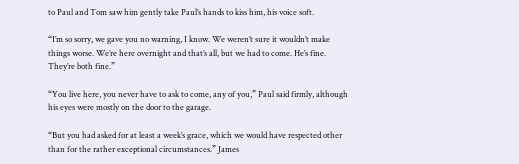to Paul and Tom saw him gently take Paul’s hands to kiss him, his voice soft.

“I’m so sorry, we gave you no warning, I know. We weren’t sure it wouldn’t make things worse. We’re here overnight and that’s all, but we had to come. He’s fine. They’re both fine.”

“You live here, you never have to ask to come, any of you,” Paul said firmly, although his eyes were mostly on the door to the garage.

“But you had asked for at least a week’s grace, which we would have respected other than for the rather exceptional circumstances.” James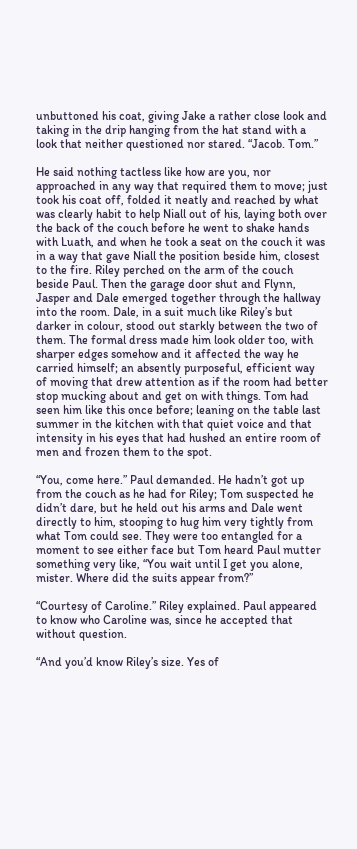unbuttoned his coat, giving Jake a rather close look and taking in the drip hanging from the hat stand with a look that neither questioned nor stared. “Jacob. Tom.”

He said nothing tactless like how are you, nor approached in any way that required them to move; just took his coat off, folded it neatly and reached by what was clearly habit to help Niall out of his, laying both over the back of the couch before he went to shake hands with Luath, and when he took a seat on the couch it was in a way that gave Niall the position beside him, closest to the fire. Riley perched on the arm of the couch beside Paul. Then the garage door shut and Flynn, Jasper and Dale emerged together through the hallway into the room. Dale, in a suit much like Riley’s but darker in colour, stood out starkly between the two of them. The formal dress made him look older too, with sharper edges somehow and it affected the way he carried himself; an absently purposeful, efficient way of moving that drew attention as if the room had better stop mucking about and get on with things. Tom had seen him like this once before; leaning on the table last summer in the kitchen with that quiet voice and that intensity in his eyes that had hushed an entire room of men and frozen them to the spot.

“You, come here.” Paul demanded. He hadn’t got up from the couch as he had for Riley; Tom suspected he didn’t dare, but he held out his arms and Dale went directly to him, stooping to hug him very tightly from what Tom could see. They were too entangled for a moment to see either face but Tom heard Paul mutter something very like, “You wait until I get you alone, mister. Where did the suits appear from?”

“Courtesy of Caroline.” Riley explained. Paul appeared to know who Caroline was, since he accepted that without question.

“And you’d know Riley’s size. Yes of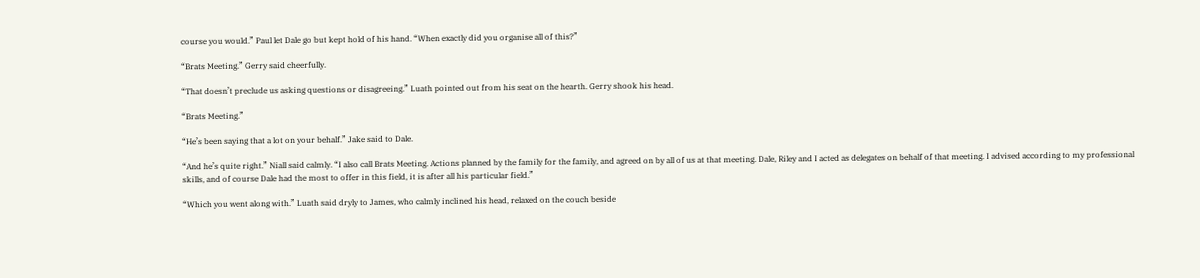course you would.” Paul let Dale go but kept hold of his hand. “When exactly did you organise all of this?”

“Brats Meeting.” Gerry said cheerfully.

“That doesn’t preclude us asking questions or disagreeing.” Luath pointed out from his seat on the hearth. Gerry shook his head.

“Brats Meeting.”

“He’s been saying that a lot on your behalf.” Jake said to Dale.

“And he’s quite right.” Niall said calmly. “I also call Brats Meeting. Actions planned by the family for the family, and agreed on by all of us at that meeting. Dale, Riley and I acted as delegates on behalf of that meeting. I advised according to my professional skills, and of course Dale had the most to offer in this field, it is after all his particular field.”

“Which you went along with.” Luath said dryly to James, who calmly inclined his head, relaxed on the couch beside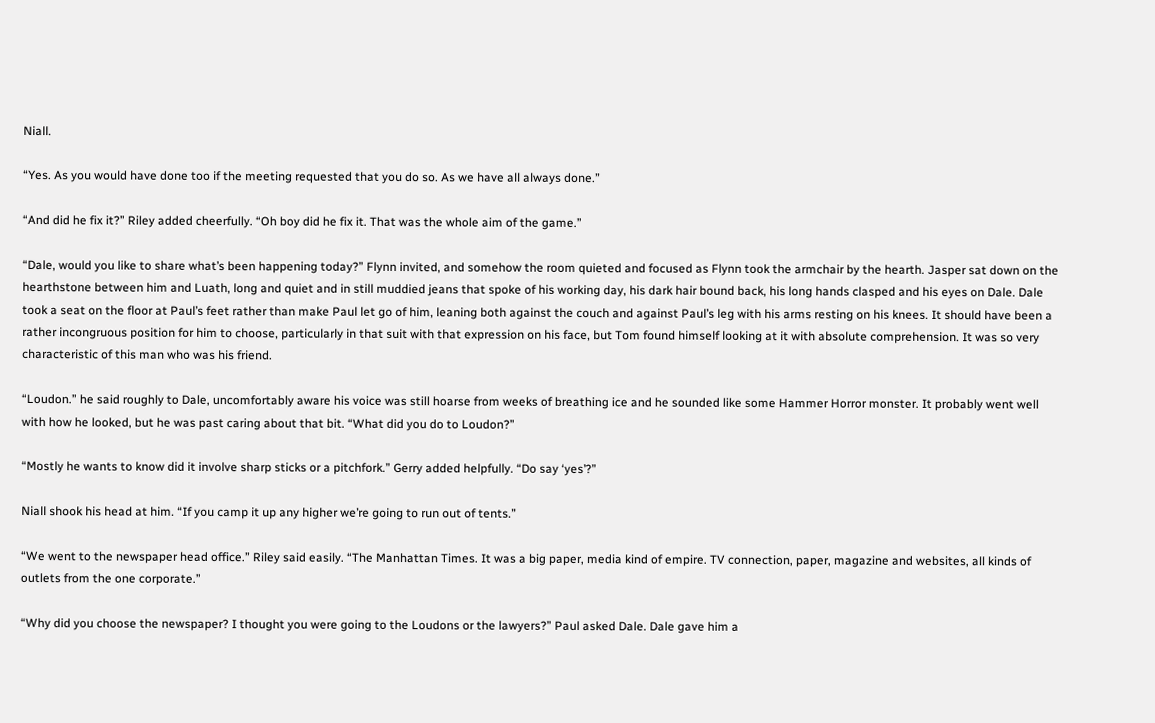Niall.

“Yes. As you would have done too if the meeting requested that you do so. As we have all always done.”

“And did he fix it?” Riley added cheerfully. “Oh boy did he fix it. That was the whole aim of the game.”

“Dale, would you like to share what’s been happening today?” Flynn invited, and somehow the room quieted and focused as Flynn took the armchair by the hearth. Jasper sat down on the hearthstone between him and Luath, long and quiet and in still muddied jeans that spoke of his working day, his dark hair bound back, his long hands clasped and his eyes on Dale. Dale took a seat on the floor at Paul’s feet rather than make Paul let go of him, leaning both against the couch and against Paul’s leg with his arms resting on his knees. It should have been a rather incongruous position for him to choose, particularly in that suit with that expression on his face, but Tom found himself looking at it with absolute comprehension. It was so very characteristic of this man who was his friend.

“Loudon.” he said roughly to Dale, uncomfortably aware his voice was still hoarse from weeks of breathing ice and he sounded like some Hammer Horror monster. It probably went well with how he looked, but he was past caring about that bit. “What did you do to Loudon?”

“Mostly he wants to know did it involve sharp sticks or a pitchfork.” Gerry added helpfully. “Do say ‘yes’?”

Niall shook his head at him. “If you camp it up any higher we’re going to run out of tents.”

“We went to the newspaper head office.” Riley said easily. “The Manhattan Times. It was a big paper, media kind of empire. TV connection, paper, magazine and websites, all kinds of outlets from the one corporate.”

“Why did you choose the newspaper? I thought you were going to the Loudons or the lawyers?” Paul asked Dale. Dale gave him a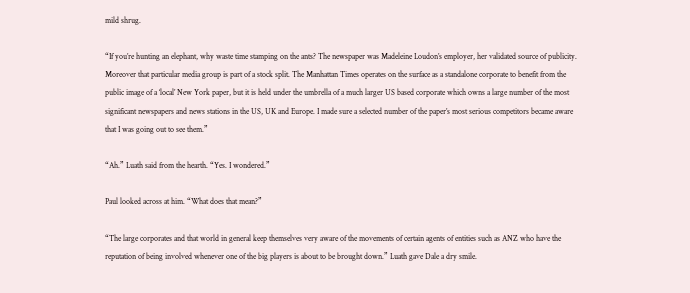mild shrug.

“If you’re hunting an elephant, why waste time stamping on the ants? The newspaper was Madeleine Loudon’s employer, her validated source of publicity. Moreover that particular media group is part of a stock split. The Manhattan Times operates on the surface as a standalone corporate to benefit from the public image of a ‘local’ New York paper, but it is held under the umbrella of a much larger US based corporate which owns a large number of the most significant newspapers and news stations in the US, UK and Europe. I made sure a selected number of the paper’s most serious competitors became aware that I was going out to see them.”

“Ah.” Luath said from the hearth. “Yes. I wondered.”

Paul looked across at him. “What does that mean?”

“The large corporates and that world in general keep themselves very aware of the movements of certain agents of entities such as ANZ who have the reputation of being involved whenever one of the big players is about to be brought down.” Luath gave Dale a dry smile.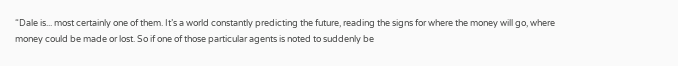“Dale is... most certainly one of them. It’s a world constantly predicting the future, reading the signs for where the money will go, where money could be made or lost. So if one of those particular agents is noted to suddenly be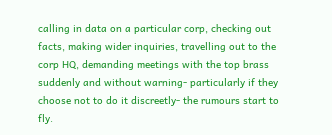calling in data on a particular corp, checking out facts, making wider inquiries, travelling out to the corp HQ, demanding meetings with the top brass suddenly and without warning- particularly if they choose not to do it discreetly- the rumours start to fly.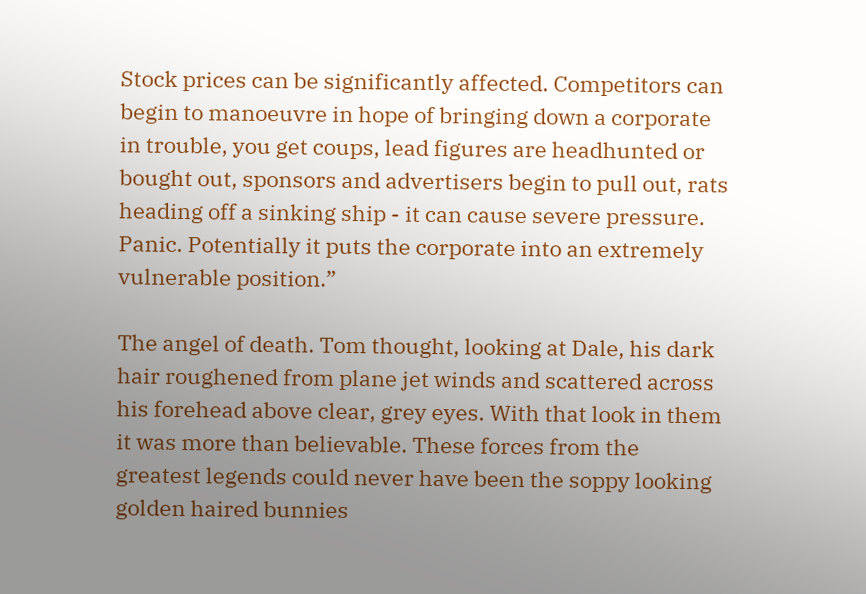Stock prices can be significantly affected. Competitors can begin to manoeuvre in hope of bringing down a corporate in trouble, you get coups, lead figures are headhunted or bought out, sponsors and advertisers begin to pull out, rats heading off a sinking ship - it can cause severe pressure. Panic. Potentially it puts the corporate into an extremely vulnerable position.”

The angel of death. Tom thought, looking at Dale, his dark hair roughened from plane jet winds and scattered across his forehead above clear, grey eyes. With that look in them it was more than believable. These forces from the greatest legends could never have been the soppy looking golden haired bunnies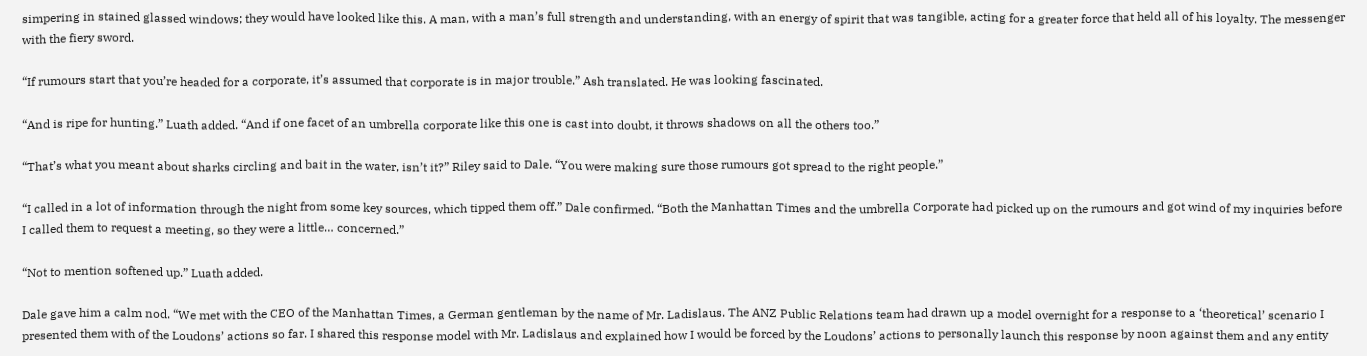simpering in stained glassed windows; they would have looked like this. A man, with a man’s full strength and understanding, with an energy of spirit that was tangible, acting for a greater force that held all of his loyalty. The messenger with the fiery sword.

“If rumours start that you’re headed for a corporate, it’s assumed that corporate is in major trouble.” Ash translated. He was looking fascinated.

“And is ripe for hunting.” Luath added. “And if one facet of an umbrella corporate like this one is cast into doubt, it throws shadows on all the others too.”

“That’s what you meant about sharks circling and bait in the water, isn’t it?” Riley said to Dale. “You were making sure those rumours got spread to the right people.”

“I called in a lot of information through the night from some key sources, which tipped them off.” Dale confirmed. “Both the Manhattan Times and the umbrella Corporate had picked up on the rumours and got wind of my inquiries before I called them to request a meeting, so they were a little… concerned.”

“Not to mention softened up.” Luath added.

Dale gave him a calm nod. “We met with the CEO of the Manhattan Times, a German gentleman by the name of Mr. Ladislaus. The ANZ Public Relations team had drawn up a model overnight for a response to a ‘theoretical’ scenario I presented them with of the Loudons’ actions so far. I shared this response model with Mr. Ladislaus and explained how I would be forced by the Loudons’ actions to personally launch this response by noon against them and any entity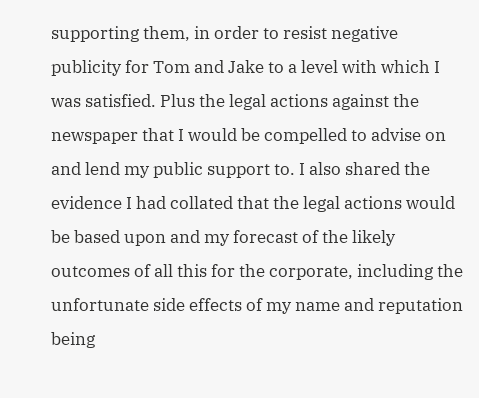supporting them, in order to resist negative publicity for Tom and Jake to a level with which I was satisfied. Plus the legal actions against the newspaper that I would be compelled to advise on and lend my public support to. I also shared the evidence I had collated that the legal actions would be based upon and my forecast of the likely outcomes of all this for the corporate, including the unfortunate side effects of my name and reputation being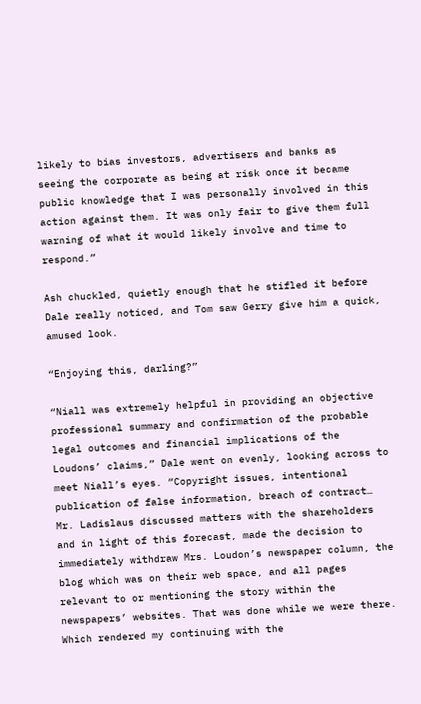likely to bias investors, advertisers and banks as seeing the corporate as being at risk once it became public knowledge that I was personally involved in this action against them. It was only fair to give them full warning of what it would likely involve and time to respond.”

Ash chuckled, quietly enough that he stifled it before Dale really noticed, and Tom saw Gerry give him a quick, amused look.

“Enjoying this, darling?”

“Niall was extremely helpful in providing an objective professional summary and confirmation of the probable legal outcomes and financial implications of the Loudons’ claims,” Dale went on evenly, looking across to meet Niall’s eyes. “Copyright issues, intentional publication of false information, breach of contract… Mr. Ladislaus discussed matters with the shareholders and in light of this forecast, made the decision to immediately withdraw Mrs. Loudon’s newspaper column, the blog which was on their web space, and all pages relevant to or mentioning the story within the newspapers’ websites. That was done while we were there. Which rendered my continuing with the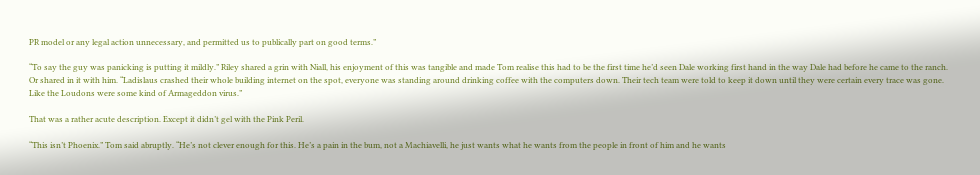PR model or any legal action unnecessary, and permitted us to publically part on good terms.”

“To say the guy was panicking is putting it mildly.” Riley shared a grin with Niall, his enjoyment of this was tangible and made Tom realise this had to be the first time he’d seen Dale working first hand in the way Dale had before he came to the ranch. Or shared in it with him. “Ladislaus crashed their whole building internet on the spot, everyone was standing around drinking coffee with the computers down. Their tech team were told to keep it down until they were certain every trace was gone. Like the Loudons were some kind of Armageddon virus.”

That was a rather acute description. Except it didn’t gel with the Pink Peril.

“This isn’t Phoenix.” Tom said abruptly. “He’s not clever enough for this. He’s a pain in the bum, not a Machiavelli, he just wants what he wants from the people in front of him and he wants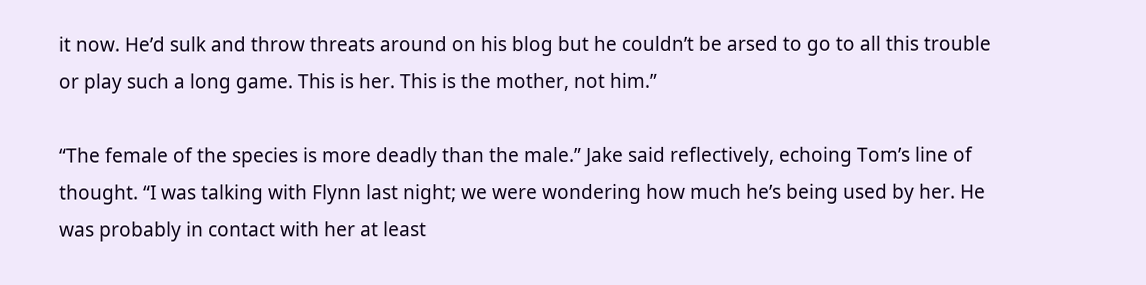it now. He’d sulk and throw threats around on his blog but he couldn’t be arsed to go to all this trouble or play such a long game. This is her. This is the mother, not him.”

“The female of the species is more deadly than the male.” Jake said reflectively, echoing Tom’s line of thought. “I was talking with Flynn last night; we were wondering how much he’s being used by her. He was probably in contact with her at least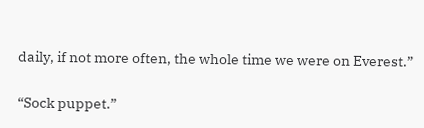daily, if not more often, the whole time we were on Everest.”

“Sock puppet.”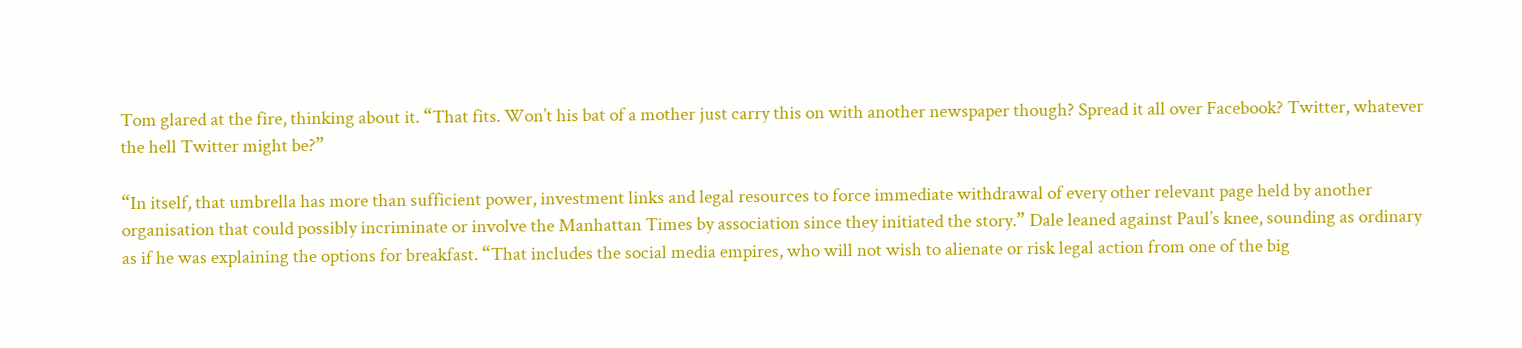Tom glared at the fire, thinking about it. “That fits. Won’t his bat of a mother just carry this on with another newspaper though? Spread it all over Facebook? Twitter, whatever the hell Twitter might be?”

“In itself, that umbrella has more than sufficient power, investment links and legal resources to force immediate withdrawal of every other relevant page held by another organisation that could possibly incriminate or involve the Manhattan Times by association since they initiated the story.” Dale leaned against Paul’s knee, sounding as ordinary as if he was explaining the options for breakfast. “That includes the social media empires, who will not wish to alienate or risk legal action from one of the big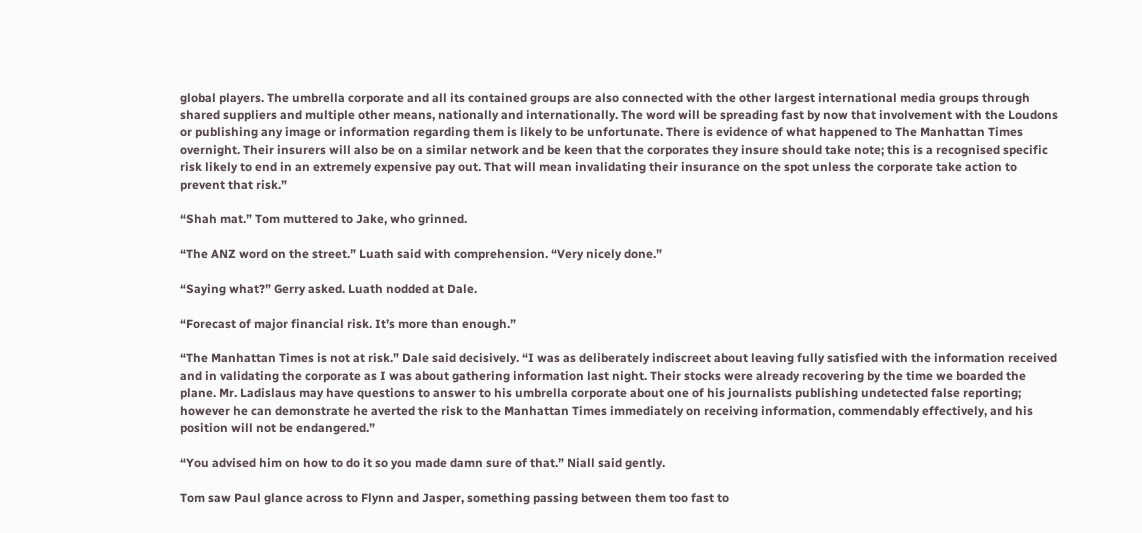global players. The umbrella corporate and all its contained groups are also connected with the other largest international media groups through shared suppliers and multiple other means, nationally and internationally. The word will be spreading fast by now that involvement with the Loudons or publishing any image or information regarding them is likely to be unfortunate. There is evidence of what happened to The Manhattan Times overnight. Their insurers will also be on a similar network and be keen that the corporates they insure should take note; this is a recognised specific risk likely to end in an extremely expensive pay out. That will mean invalidating their insurance on the spot unless the corporate take action to prevent that risk.”

“Shah mat.” Tom muttered to Jake, who grinned.

“The ANZ word on the street.” Luath said with comprehension. “Very nicely done.”

“Saying what?” Gerry asked. Luath nodded at Dale.

“Forecast of major financial risk. It’s more than enough.”

“The Manhattan Times is not at risk.” Dale said decisively. “I was as deliberately indiscreet about leaving fully satisfied with the information received and in validating the corporate as I was about gathering information last night. Their stocks were already recovering by the time we boarded the plane. Mr. Ladislaus may have questions to answer to his umbrella corporate about one of his journalists publishing undetected false reporting; however he can demonstrate he averted the risk to the Manhattan Times immediately on receiving information, commendably effectively, and his position will not be endangered.”

“You advised him on how to do it so you made damn sure of that.” Niall said gently.

Tom saw Paul glance across to Flynn and Jasper, something passing between them too fast to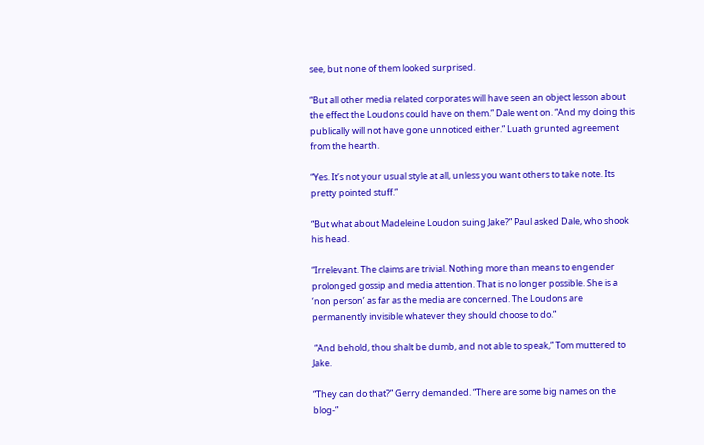see, but none of them looked surprised.

“But all other media related corporates will have seen an object lesson about the effect the Loudons could have on them.” Dale went on. “And my doing this publically will not have gone unnoticed either.” Luath grunted agreement from the hearth.

“Yes. It’s not your usual style at all, unless you want others to take note. Its pretty pointed stuff.”

“But what about Madeleine Loudon suing Jake?” Paul asked Dale, who shook his head.

“Irrelevant. The claims are trivial. Nothing more than means to engender prolonged gossip and media attention. That is no longer possible. She is a ‘non person’ as far as the media are concerned. The Loudons are permanently invisible whatever they should choose to do.”

 “And behold, thou shalt be dumb, and not able to speak,” Tom muttered to Jake.

“They can do that?” Gerry demanded. “There are some big names on the blog-”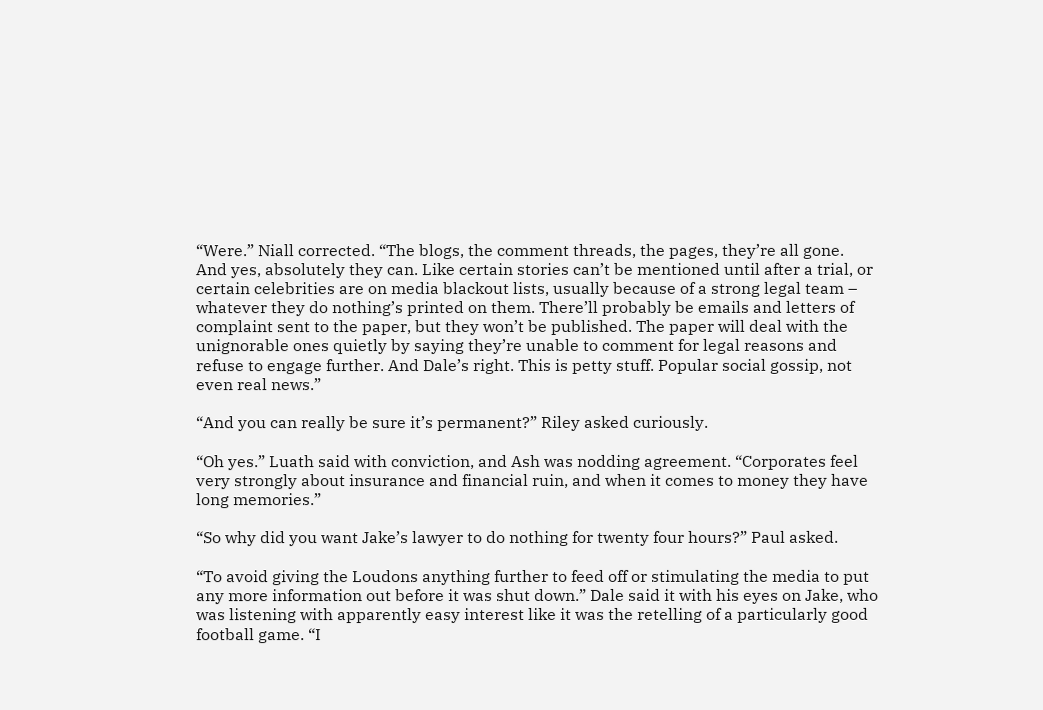“Were.” Niall corrected. “The blogs, the comment threads, the pages, they’re all gone. And yes, absolutely they can. Like certain stories can’t be mentioned until after a trial, or certain celebrities are on media blackout lists, usually because of a strong legal team – whatever they do nothing’s printed on them. There’ll probably be emails and letters of complaint sent to the paper, but they won’t be published. The paper will deal with the unignorable ones quietly by saying they’re unable to comment for legal reasons and refuse to engage further. And Dale’s right. This is petty stuff. Popular social gossip, not even real news.”

“And you can really be sure it’s permanent?” Riley asked curiously.

“Oh yes.” Luath said with conviction, and Ash was nodding agreement. “Corporates feel very strongly about insurance and financial ruin, and when it comes to money they have long memories.”

“So why did you want Jake’s lawyer to do nothing for twenty four hours?” Paul asked.

“To avoid giving the Loudons anything further to feed off or stimulating the media to put any more information out before it was shut down.” Dale said it with his eyes on Jake, who was listening with apparently easy interest like it was the retelling of a particularly good football game. “I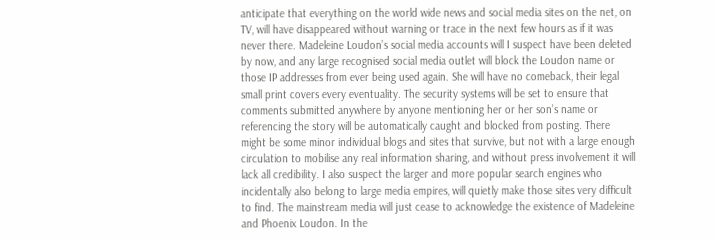anticipate that everything on the world wide news and social media sites on the net, on TV, will have disappeared without warning or trace in the next few hours as if it was never there. Madeleine Loudon’s social media accounts will I suspect have been deleted by now, and any large recognised social media outlet will block the Loudon name or those IP addresses from ever being used again. She will have no comeback, their legal small print covers every eventuality. The security systems will be set to ensure that comments submitted anywhere by anyone mentioning her or her son’s name or referencing the story will be automatically caught and blocked from posting. There might be some minor individual blogs and sites that survive, but not with a large enough circulation to mobilise any real information sharing, and without press involvement it will lack all credibility. I also suspect the larger and more popular search engines who incidentally also belong to large media empires, will quietly make those sites very difficult to find. The mainstream media will just cease to acknowledge the existence of Madeleine and Phoenix Loudon. In the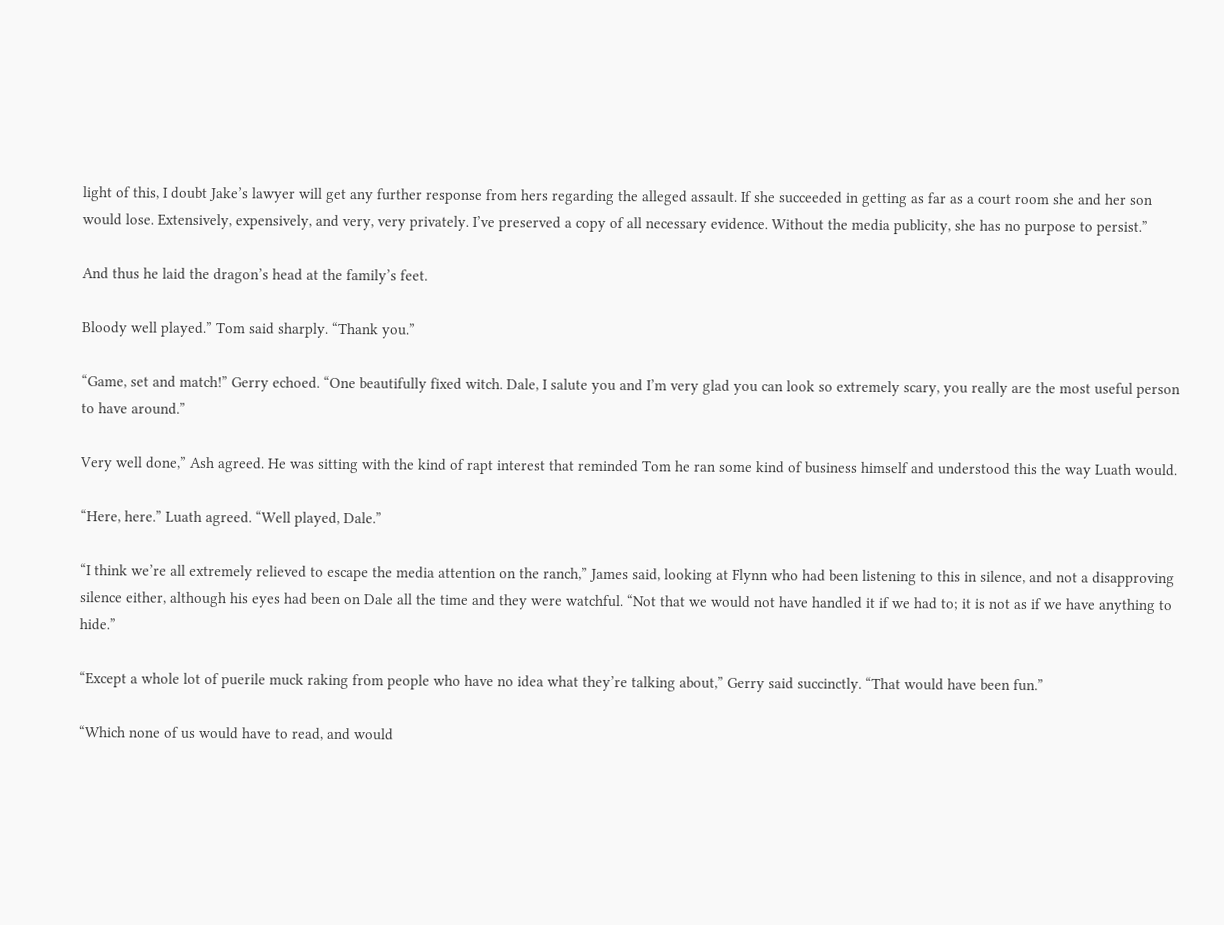light of this, I doubt Jake’s lawyer will get any further response from hers regarding the alleged assault. If she succeeded in getting as far as a court room she and her son would lose. Extensively, expensively, and very, very privately. I’ve preserved a copy of all necessary evidence. Without the media publicity, she has no purpose to persist.”

And thus he laid the dragon’s head at the family’s feet.

Bloody well played.” Tom said sharply. “Thank you.”

“Game, set and match!” Gerry echoed. “One beautifully fixed witch. Dale, I salute you and I’m very glad you can look so extremely scary, you really are the most useful person to have around.”

Very well done,” Ash agreed. He was sitting with the kind of rapt interest that reminded Tom he ran some kind of business himself and understood this the way Luath would.

“Here, here.” Luath agreed. “Well played, Dale.”

“I think we’re all extremely relieved to escape the media attention on the ranch,” James said, looking at Flynn who had been listening to this in silence, and not a disapproving silence either, although his eyes had been on Dale all the time and they were watchful. “Not that we would not have handled it if we had to; it is not as if we have anything to hide.”

“Except a whole lot of puerile muck raking from people who have no idea what they’re talking about,” Gerry said succinctly. “That would have been fun.”

“Which none of us would have to read, and would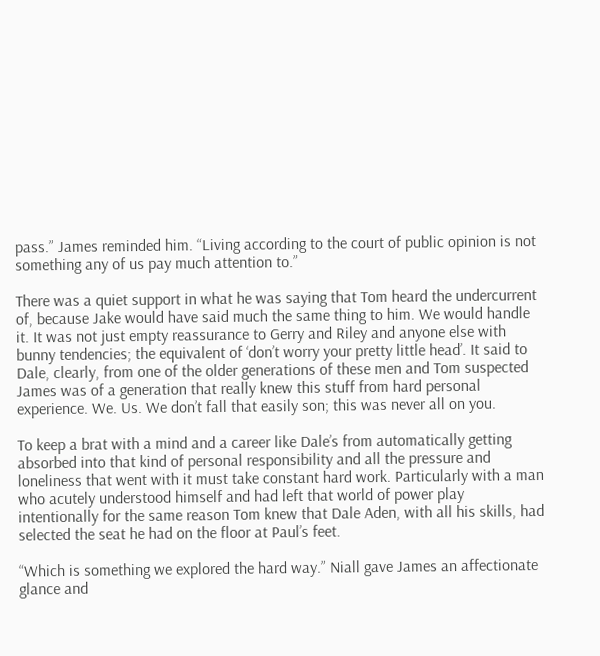pass.” James reminded him. “Living according to the court of public opinion is not something any of us pay much attention to.”

There was a quiet support in what he was saying that Tom heard the undercurrent of, because Jake would have said much the same thing to him. We would handle it. It was not just empty reassurance to Gerry and Riley and anyone else with bunny tendencies; the equivalent of ‘don’t worry your pretty little head’. It said to Dale, clearly, from one of the older generations of these men and Tom suspected James was of a generation that really knew this stuff from hard personal experience. We. Us. We don’t fall that easily son; this was never all on you.

To keep a brat with a mind and a career like Dale’s from automatically getting absorbed into that kind of personal responsibility and all the pressure and loneliness that went with it must take constant hard work. Particularly with a man who acutely understood himself and had left that world of power play intentionally for the same reason Tom knew that Dale Aden, with all his skills, had selected the seat he had on the floor at Paul’s feet.

“Which is something we explored the hard way.” Niall gave James an affectionate glance and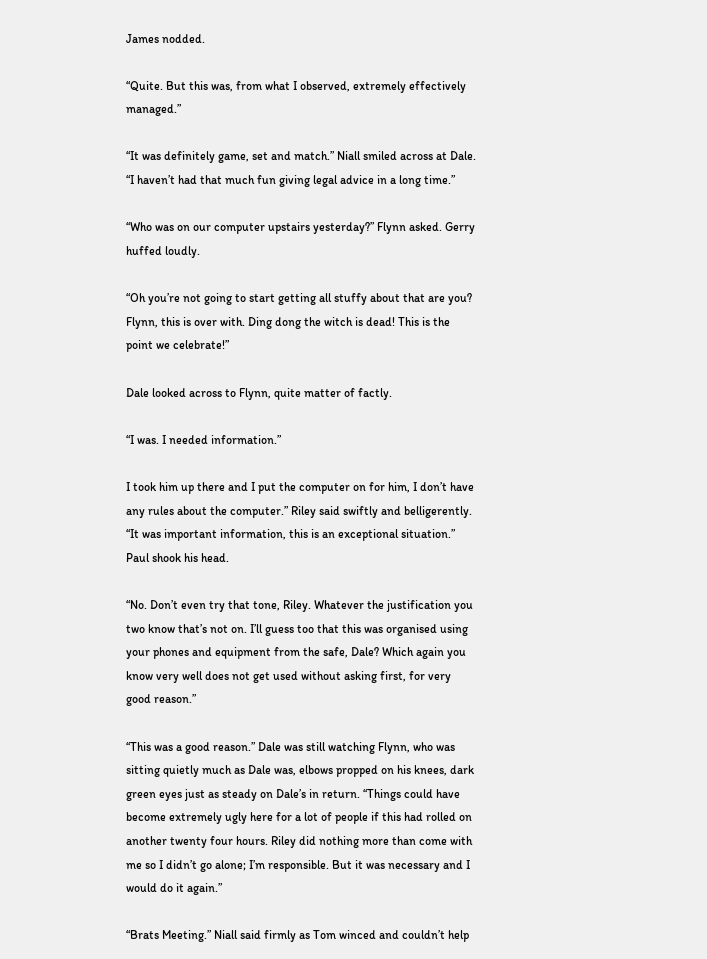James nodded.

“Quite. But this was, from what I observed, extremely effectively managed.”

“It was definitely game, set and match.” Niall smiled across at Dale. “I haven’t had that much fun giving legal advice in a long time.”

“Who was on our computer upstairs yesterday?” Flynn asked. Gerry huffed loudly.

“Oh you’re not going to start getting all stuffy about that are you? Flynn, this is over with. Ding dong the witch is dead! This is the point we celebrate!”

Dale looked across to Flynn, quite matter of factly.

“I was. I needed information.”

I took him up there and I put the computer on for him, I don’t have any rules about the computer.” Riley said swiftly and belligerently. “It was important information, this is an exceptional situation.” Paul shook his head.

“No. Don’t even try that tone, Riley. Whatever the justification you two know that’s not on. I’ll guess too that this was organised using your phones and equipment from the safe, Dale? Which again you know very well does not get used without asking first, for very good reason.”

“This was a good reason.” Dale was still watching Flynn, who was sitting quietly much as Dale was, elbows propped on his knees, dark green eyes just as steady on Dale’s in return. “Things could have become extremely ugly here for a lot of people if this had rolled on another twenty four hours. Riley did nothing more than come with me so I didn’t go alone; I’m responsible. But it was necessary and I would do it again.”

“Brats Meeting.” Niall said firmly as Tom winced and couldn’t help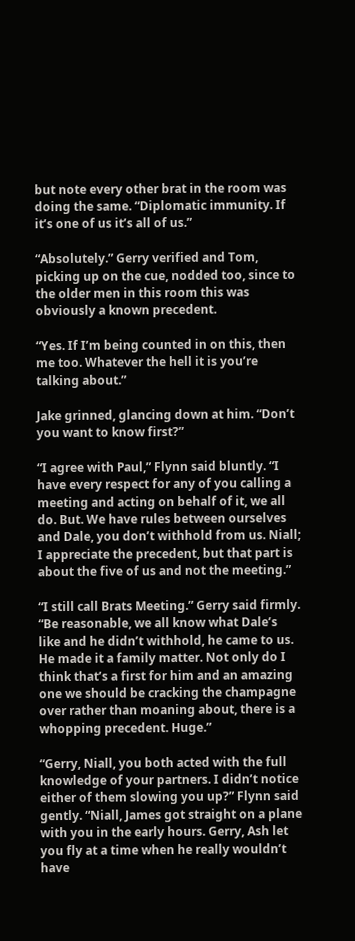but note every other brat in the room was doing the same. “Diplomatic immunity. If it’s one of us it’s all of us.”

“Absolutely.” Gerry verified and Tom, picking up on the cue, nodded too, since to the older men in this room this was obviously a known precedent.

“Yes. If I’m being counted in on this, then me too. Whatever the hell it is you’re talking about.”

Jake grinned, glancing down at him. “Don’t you want to know first?”

“I agree with Paul,” Flynn said bluntly. “I have every respect for any of you calling a meeting and acting on behalf of it, we all do. But. We have rules between ourselves and Dale, you don’t withhold from us. Niall; I appreciate the precedent, but that part is about the five of us and not the meeting.”

“I still call Brats Meeting.” Gerry said firmly. “Be reasonable, we all know what Dale’s like and he didn’t withhold, he came to us. He made it a family matter. Not only do I think that’s a first for him and an amazing one we should be cracking the champagne over rather than moaning about, there is a whopping precedent. Huge.”

“Gerry, Niall, you both acted with the full knowledge of your partners. I didn’t notice either of them slowing you up?” Flynn said gently. “Niall, James got straight on a plane with you in the early hours. Gerry, Ash let you fly at a time when he really wouldn’t have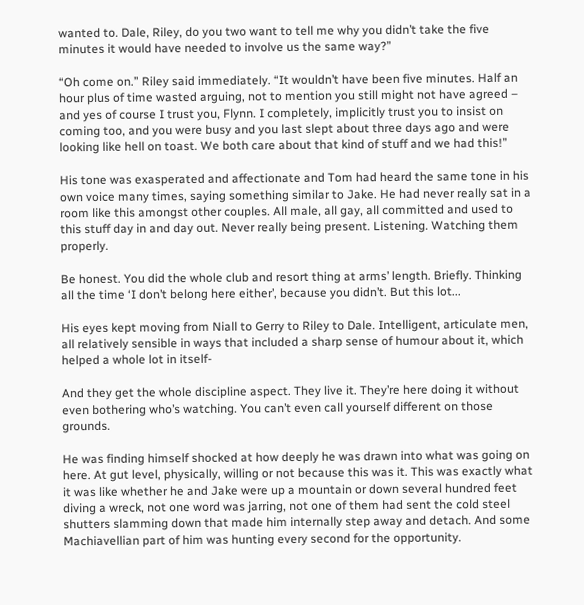wanted to. Dale, Riley, do you two want to tell me why you didn’t take the five minutes it would have needed to involve us the same way?”

“Oh come on.” Riley said immediately. “It wouldn’t have been five minutes. Half an hour plus of time wasted arguing, not to mention you still might not have agreed – and yes of course I trust you, Flynn. I completely, implicitly trust you to insist on coming too, and you were busy and you last slept about three days ago and were looking like hell on toast. We both care about that kind of stuff and we had this!”

His tone was exasperated and affectionate and Tom had heard the same tone in his own voice many times, saying something similar to Jake. He had never really sat in a room like this amongst other couples. All male, all gay, all committed and used to this stuff day in and day out. Never really being present. Listening. Watching them properly.

Be honest. You did the whole club and resort thing at arms’ length. Briefly. Thinking all the time ‘I don’t belong here either’, because you didn’t. But this lot...

His eyes kept moving from Niall to Gerry to Riley to Dale. Intelligent, articulate men, all relatively sensible in ways that included a sharp sense of humour about it, which helped a whole lot in itself-

And they get the whole discipline aspect. They live it. They’re here doing it without even bothering who’s watching. You can’t even call yourself different on those grounds.

He was finding himself shocked at how deeply he was drawn into what was going on here. At gut level, physically, willing or not because this was it. This was exactly what it was like whether he and Jake were up a mountain or down several hundred feet diving a wreck, not one word was jarring, not one of them had sent the cold steel shutters slamming down that made him internally step away and detach. And some Machiavellian part of him was hunting every second for the opportunity.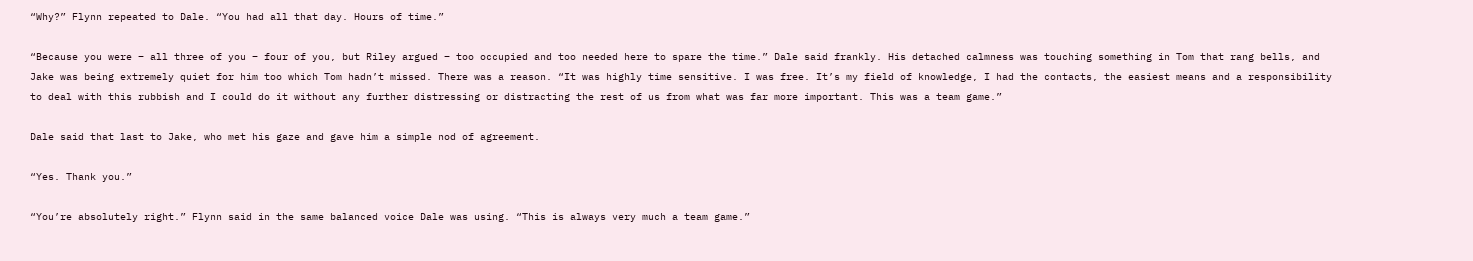“Why?” Flynn repeated to Dale. “You had all that day. Hours of time.”

“Because you were – all three of you – four of you, but Riley argued – too occupied and too needed here to spare the time.” Dale said frankly. His detached calmness was touching something in Tom that rang bells, and Jake was being extremely quiet for him too which Tom hadn’t missed. There was a reason. “It was highly time sensitive. I was free. It’s my field of knowledge, I had the contacts, the easiest means and a responsibility to deal with this rubbish and I could do it without any further distressing or distracting the rest of us from what was far more important. This was a team game.”

Dale said that last to Jake, who met his gaze and gave him a simple nod of agreement.

“Yes. Thank you.”

“You’re absolutely right.” Flynn said in the same balanced voice Dale was using. “This is always very much a team game.”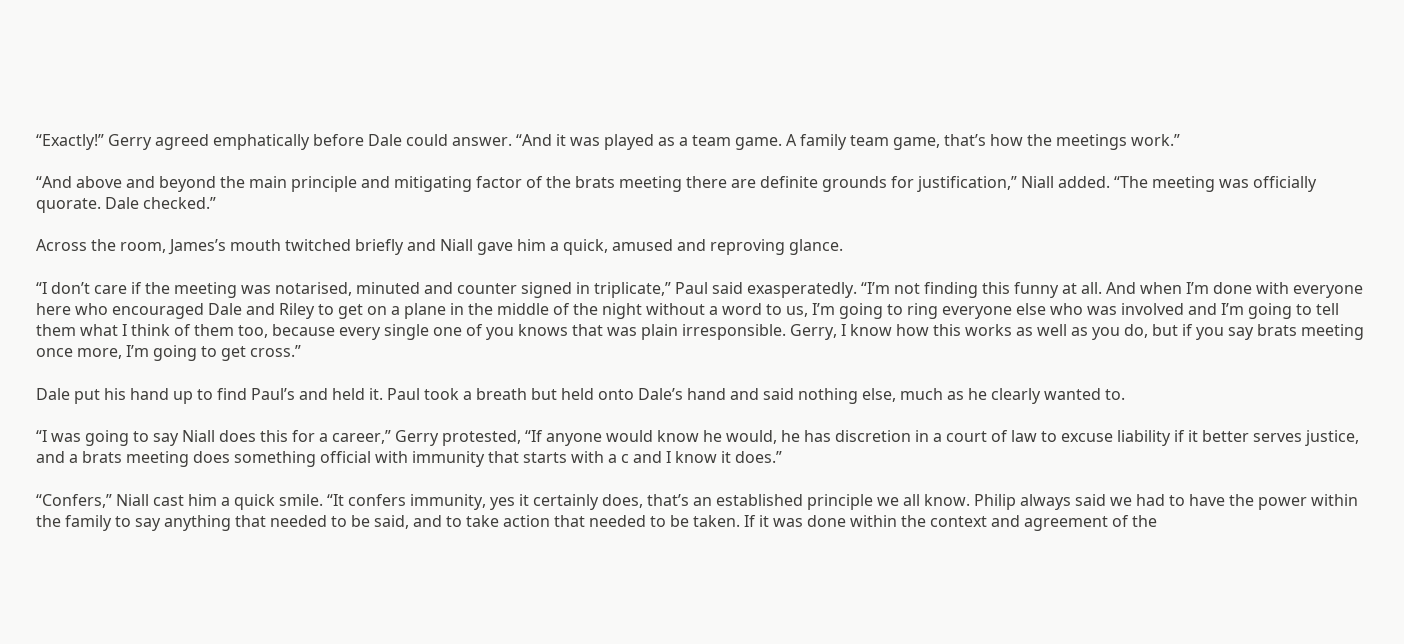“Exactly!” Gerry agreed emphatically before Dale could answer. “And it was played as a team game. A family team game, that’s how the meetings work.”

“And above and beyond the main principle and mitigating factor of the brats meeting there are definite grounds for justification,” Niall added. “The meeting was officially quorate. Dale checked.”

Across the room, James’s mouth twitched briefly and Niall gave him a quick, amused and reproving glance.

“I don’t care if the meeting was notarised, minuted and counter signed in triplicate,” Paul said exasperatedly. “I’m not finding this funny at all. And when I’m done with everyone here who encouraged Dale and Riley to get on a plane in the middle of the night without a word to us, I’m going to ring everyone else who was involved and I’m going to tell them what I think of them too, because every single one of you knows that was plain irresponsible. Gerry, I know how this works as well as you do, but if you say brats meeting once more, I’m going to get cross.”

Dale put his hand up to find Paul’s and held it. Paul took a breath but held onto Dale’s hand and said nothing else, much as he clearly wanted to.

“I was going to say Niall does this for a career,” Gerry protested, “If anyone would know he would, he has discretion in a court of law to excuse liability if it better serves justice, and a brats meeting does something official with immunity that starts with a c and I know it does.”

“Confers,” Niall cast him a quick smile. “It confers immunity, yes it certainly does, that’s an established principle we all know. Philip always said we had to have the power within the family to say anything that needed to be said, and to take action that needed to be taken. If it was done within the context and agreement of the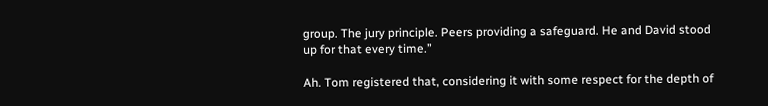group. The jury principle. Peers providing a safeguard. He and David stood up for that every time.”

Ah. Tom registered that, considering it with some respect for the depth of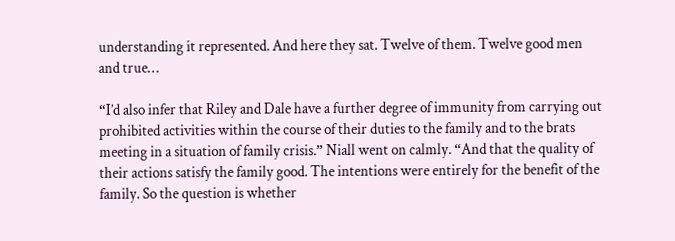understanding it represented. And here they sat. Twelve of them. Twelve good men and true…

“I’d also infer that Riley and Dale have a further degree of immunity from carrying out prohibited activities within the course of their duties to the family and to the brats meeting in a situation of family crisis.” Niall went on calmly. “And that the quality of their actions satisfy the family good. The intentions were entirely for the benefit of the family. So the question is whether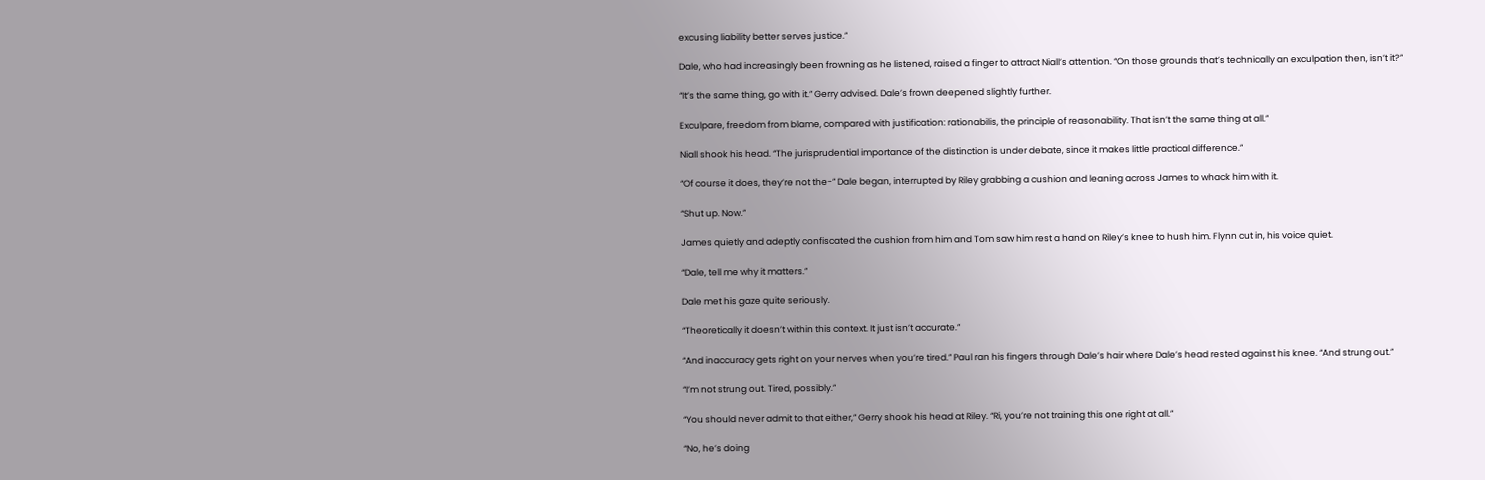excusing liability better serves justice.”

Dale, who had increasingly been frowning as he listened, raised a finger to attract Niall’s attention. “On those grounds that’s technically an exculpation then, isn’t it?”

“It’s the same thing, go with it.” Gerry advised. Dale’s frown deepened slightly further.

Exculpare, freedom from blame, compared with justification: rationabilis, the principle of reasonability. That isn’t the same thing at all.”

Niall shook his head. “The jurisprudential importance of the distinction is under debate, since it makes little practical difference.”

“Of course it does, they’re not the-” Dale began, interrupted by Riley grabbing a cushion and leaning across James to whack him with it.

“Shut up. Now.”

James quietly and adeptly confiscated the cushion from him and Tom saw him rest a hand on Riley’s knee to hush him. Flynn cut in, his voice quiet.

“Dale, tell me why it matters.”

Dale met his gaze quite seriously.

“Theoretically it doesn’t within this context. It just isn’t accurate.”

“And inaccuracy gets right on your nerves when you’re tired.” Paul ran his fingers through Dale’s hair where Dale’s head rested against his knee. “And strung out.”

“I’m not strung out. Tired, possibly.”

“You should never admit to that either,” Gerry shook his head at Riley. “Ri, you’re not training this one right at all.”

“No, he’s doing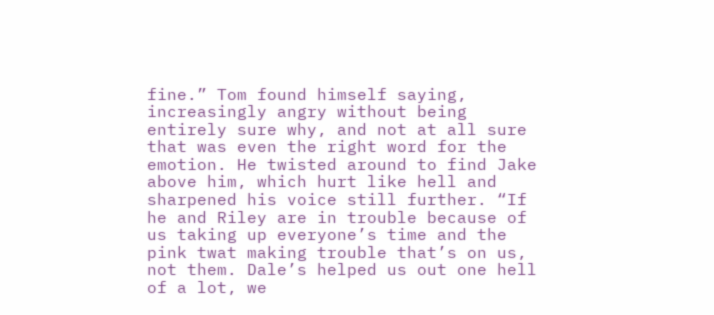fine.” Tom found himself saying, increasingly angry without being entirely sure why, and not at all sure that was even the right word for the emotion. He twisted around to find Jake above him, which hurt like hell and sharpened his voice still further. “If he and Riley are in trouble because of us taking up everyone’s time and the pink twat making trouble that’s on us, not them. Dale’s helped us out one hell of a lot, we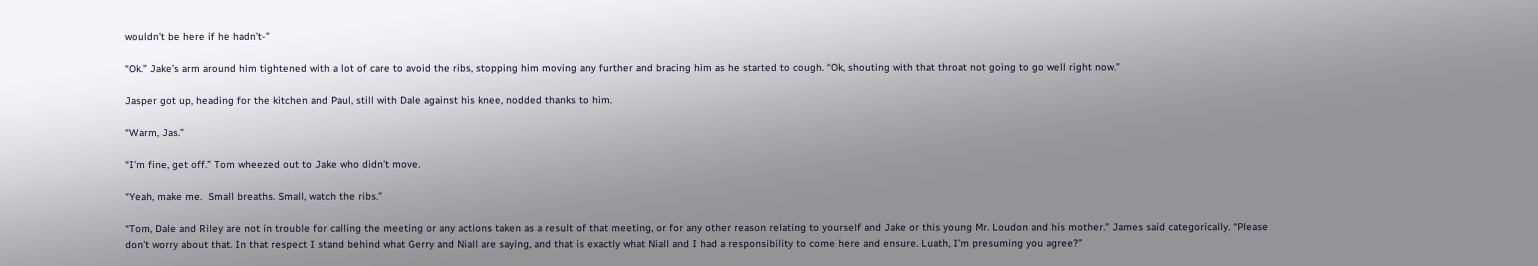wouldn’t be here if he hadn’t-”

“Ok.” Jake’s arm around him tightened with a lot of care to avoid the ribs, stopping him moving any further and bracing him as he started to cough. “Ok, shouting with that throat not going to go well right now.”

Jasper got up, heading for the kitchen and Paul, still with Dale against his knee, nodded thanks to him.

“Warm, Jas.”

“I’m fine, get off.” Tom wheezed out to Jake who didn’t move.

“Yeah, make me.  Small breaths. Small, watch the ribs.”

“Tom, Dale and Riley are not in trouble for calling the meeting or any actions taken as a result of that meeting, or for any other reason relating to yourself and Jake or this young Mr. Loudon and his mother.” James said categorically. “Please don’t worry about that. In that respect I stand behind what Gerry and Niall are saying, and that is exactly what Niall and I had a responsibility to come here and ensure. Luath, I’m presuming you agree?”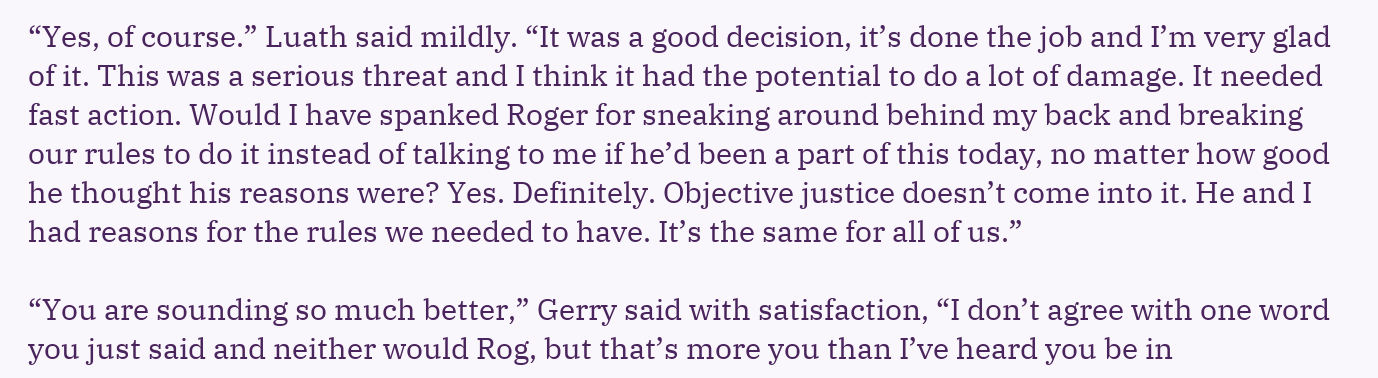“Yes, of course.” Luath said mildly. “It was a good decision, it’s done the job and I’m very glad of it. This was a serious threat and I think it had the potential to do a lot of damage. It needed fast action. Would I have spanked Roger for sneaking around behind my back and breaking our rules to do it instead of talking to me if he’d been a part of this today, no matter how good he thought his reasons were? Yes. Definitely. Objective justice doesn’t come into it. He and I had reasons for the rules we needed to have. It’s the same for all of us.”

“You are sounding so much better,” Gerry said with satisfaction, “I don’t agree with one word you just said and neither would Rog, but that’s more you than I’ve heard you be in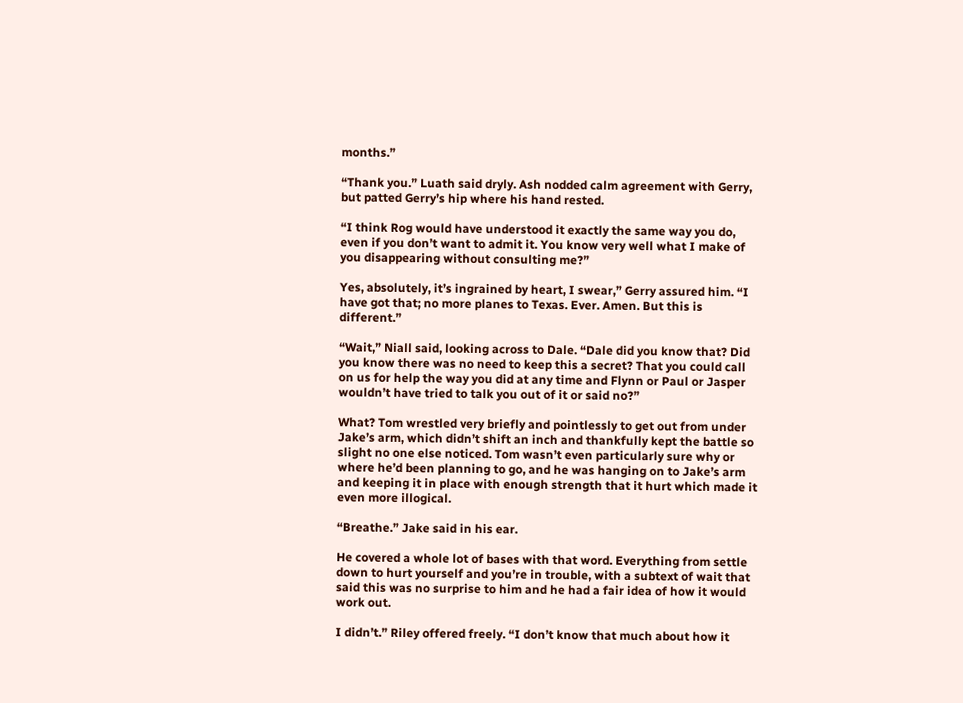months.”

“Thank you.” Luath said dryly. Ash nodded calm agreement with Gerry, but patted Gerry’s hip where his hand rested.

“I think Rog would have understood it exactly the same way you do, even if you don’t want to admit it. You know very well what I make of you disappearing without consulting me?”

Yes, absolutely, it’s ingrained by heart, I swear,” Gerry assured him. “I have got that; no more planes to Texas. Ever. Amen. But this is different.”

“Wait,” Niall said, looking across to Dale. “Dale did you know that? Did you know there was no need to keep this a secret? That you could call on us for help the way you did at any time and Flynn or Paul or Jasper wouldn’t have tried to talk you out of it or said no?”

What? Tom wrestled very briefly and pointlessly to get out from under Jake’s arm, which didn’t shift an inch and thankfully kept the battle so slight no one else noticed. Tom wasn’t even particularly sure why or where he’d been planning to go, and he was hanging on to Jake’s arm and keeping it in place with enough strength that it hurt which made it even more illogical.

“Breathe.” Jake said in his ear.

He covered a whole lot of bases with that word. Everything from settle down to hurt yourself and you’re in trouble, with a subtext of wait that said this was no surprise to him and he had a fair idea of how it would work out.

I didn’t.” Riley offered freely. “I don’t know that much about how it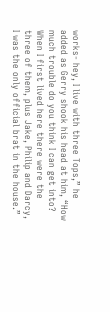works- hey, I live with three Tops,” he added as Gerry shook his head at him, “How much trouble do you think I can get into? When I first lived here there were the three of them, plus Jake, Philip and Darcy, I was the only official brat in the house.”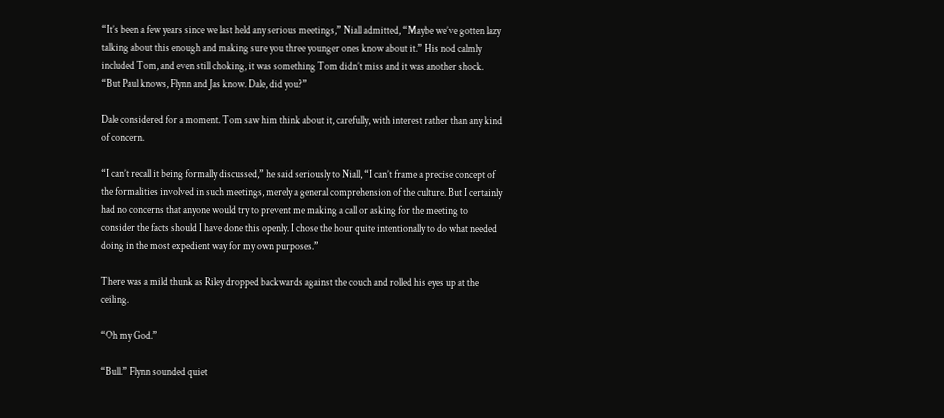“It’s been a few years since we last held any serious meetings,” Niall admitted, “Maybe we’ve gotten lazy talking about this enough and making sure you three younger ones know about it.” His nod calmly included Tom, and even still choking, it was something Tom didn’t miss and it was another shock. “But Paul knows, Flynn and Jas know. Dale, did you?”

Dale considered for a moment. Tom saw him think about it, carefully, with interest rather than any kind of concern.

“I can’t recall it being formally discussed,” he said seriously to Niall, “I can’t frame a precise concept of the formalities involved in such meetings, merely a general comprehension of the culture. But I certainly had no concerns that anyone would try to prevent me making a call or asking for the meeting to consider the facts should I have done this openly. I chose the hour quite intentionally to do what needed doing in the most expedient way for my own purposes.”

There was a mild thunk as Riley dropped backwards against the couch and rolled his eyes up at the ceiling.

“Oh my God.”

“Bull.” Flynn sounded quiet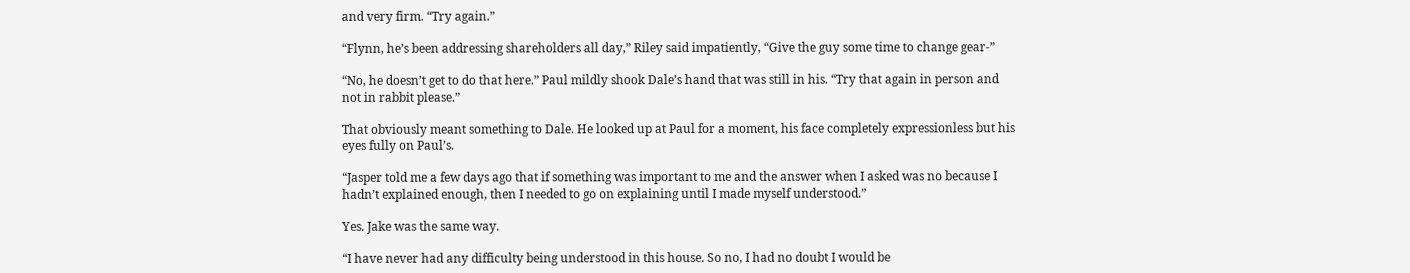and very firm. “Try again.”

“Flynn, he’s been addressing shareholders all day,” Riley said impatiently, “Give the guy some time to change gear-”

“No, he doesn’t get to do that here.” Paul mildly shook Dale’s hand that was still in his. “Try that again in person and not in rabbit please.”

That obviously meant something to Dale. He looked up at Paul for a moment, his face completely expressionless but his eyes fully on Paul’s.

“Jasper told me a few days ago that if something was important to me and the answer when I asked was no because I hadn’t explained enough, then I needed to go on explaining until I made myself understood.”

Yes. Jake was the same way.

“I have never had any difficulty being understood in this house. So no, I had no doubt I would be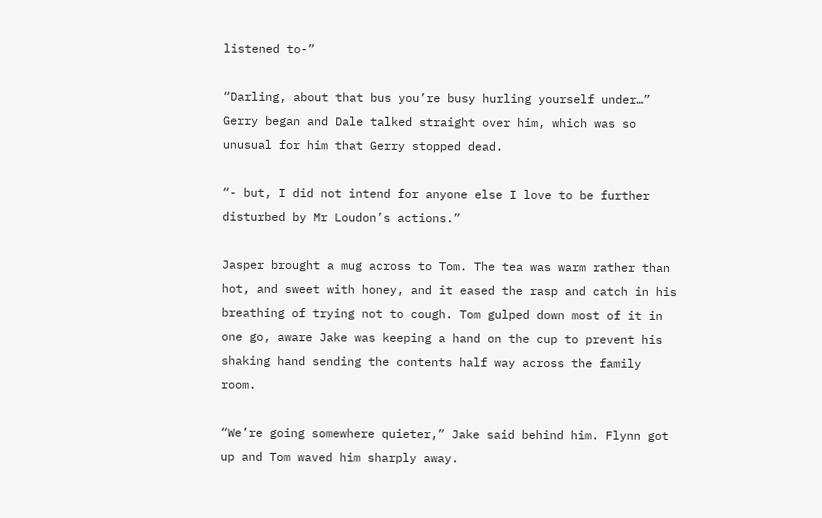listened to-”

“Darling, about that bus you’re busy hurling yourself under…” Gerry began and Dale talked straight over him, which was so unusual for him that Gerry stopped dead.

“- but, I did not intend for anyone else I love to be further disturbed by Mr Loudon’s actions.”

Jasper brought a mug across to Tom. The tea was warm rather than hot, and sweet with honey, and it eased the rasp and catch in his breathing of trying not to cough. Tom gulped down most of it in one go, aware Jake was keeping a hand on the cup to prevent his shaking hand sending the contents half way across the family room.

“We’re going somewhere quieter,” Jake said behind him. Flynn got up and Tom waved him sharply away.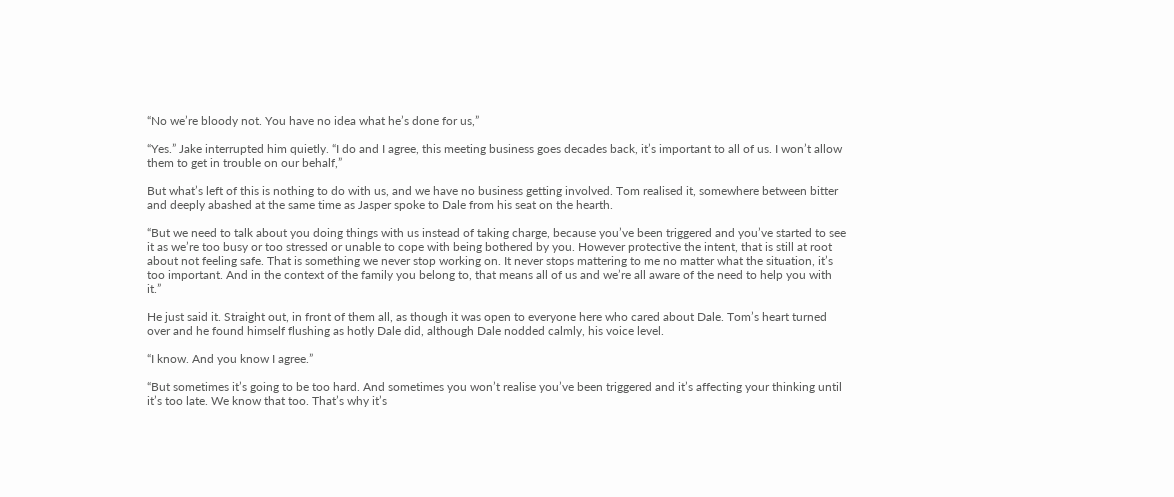“No we’re bloody not. You have no idea what he’s done for us,”

“Yes.” Jake interrupted him quietly. “I do and I agree, this meeting business goes decades back, it’s important to all of us. I won’t allow them to get in trouble on our behalf,”

But what’s left of this is nothing to do with us, and we have no business getting involved. Tom realised it, somewhere between bitter and deeply abashed at the same time as Jasper spoke to Dale from his seat on the hearth.

“But we need to talk about you doing things with us instead of taking charge, because you’ve been triggered and you’ve started to see it as we’re too busy or too stressed or unable to cope with being bothered by you. However protective the intent, that is still at root about not feeling safe. That is something we never stop working on. It never stops mattering to me no matter what the situation, it’s too important. And in the context of the family you belong to, that means all of us and we’re all aware of the need to help you with it.”

He just said it. Straight out, in front of them all, as though it was open to everyone here who cared about Dale. Tom’s heart turned over and he found himself flushing as hotly Dale did, although Dale nodded calmly, his voice level.

“I know. And you know I agree.”

“But sometimes it’s going to be too hard. And sometimes you won’t realise you’ve been triggered and it’s affecting your thinking until it’s too late. We know that too. That’s why it’s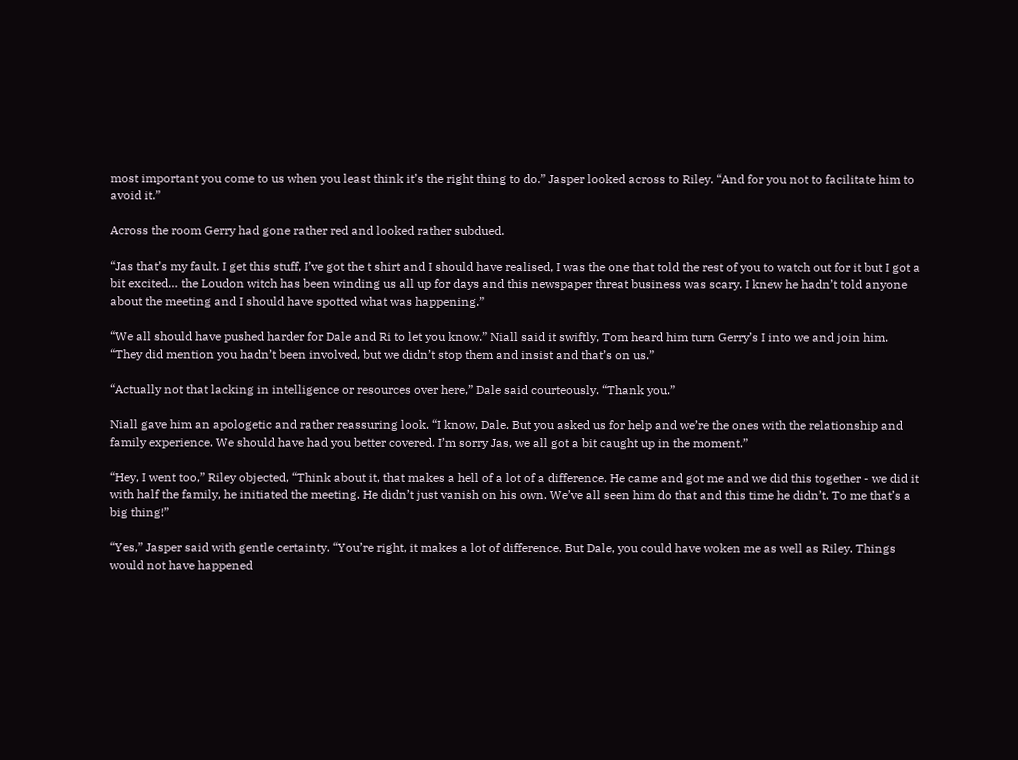most important you come to us when you least think it’s the right thing to do.” Jasper looked across to Riley. “And for you not to facilitate him to avoid it.”

Across the room Gerry had gone rather red and looked rather subdued.

“Jas that’s my fault. I get this stuff, I’ve got the t shirt and I should have realised, I was the one that told the rest of you to watch out for it but I got a bit excited… the Loudon witch has been winding us all up for days and this newspaper threat business was scary. I knew he hadn’t told anyone about the meeting and I should have spotted what was happening.”

“We all should have pushed harder for Dale and Ri to let you know.” Niall said it swiftly, Tom heard him turn Gerry’s I into we and join him. “They did mention you hadn’t been involved, but we didn’t stop them and insist and that’s on us.”

“Actually not that lacking in intelligence or resources over here,” Dale said courteously. “Thank you.”

Niall gave him an apologetic and rather reassuring look. “I know, Dale. But you asked us for help and we’re the ones with the relationship and family experience. We should have had you better covered. I’m sorry Jas, we all got a bit caught up in the moment.”

“Hey, I went too,” Riley objected, “Think about it, that makes a hell of a lot of a difference. He came and got me and we did this together - we did it with half the family, he initiated the meeting. He didn’t just vanish on his own. We’ve all seen him do that and this time he didn’t. To me that’s a big thing!”

“Yes,” Jasper said with gentle certainty. “You’re right, it makes a lot of difference. But Dale, you could have woken me as well as Riley. Things would not have happened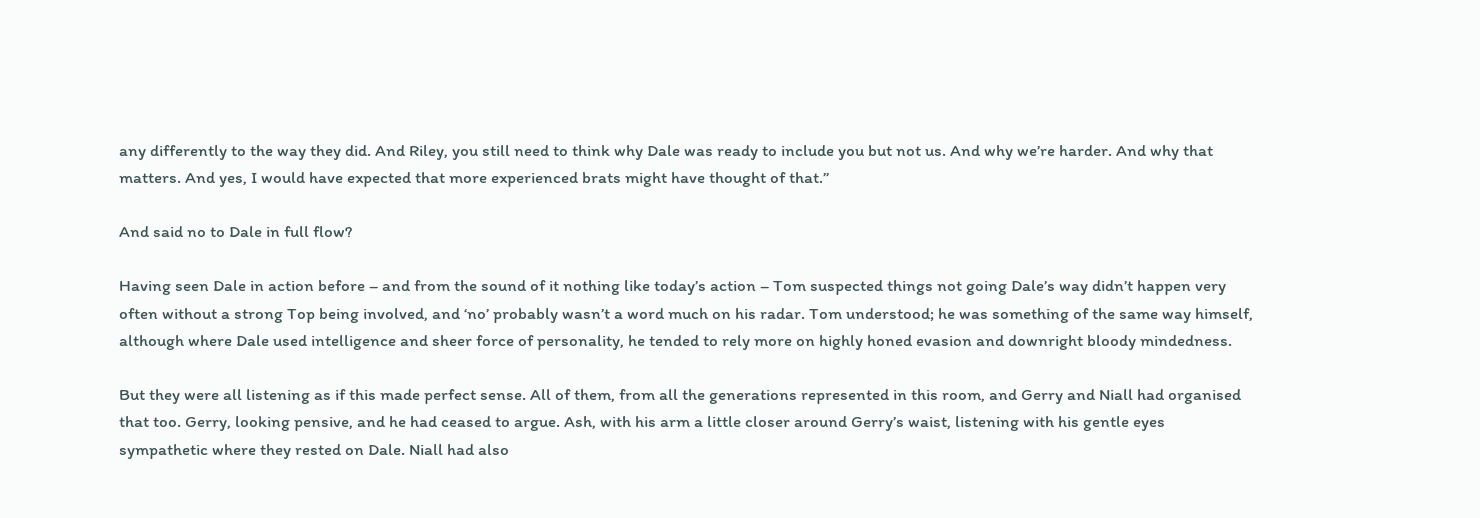any differently to the way they did. And Riley, you still need to think why Dale was ready to include you but not us. And why we’re harder. And why that matters. And yes, I would have expected that more experienced brats might have thought of that.”

And said no to Dale in full flow?

Having seen Dale in action before – and from the sound of it nothing like today’s action – Tom suspected things not going Dale’s way didn’t happen very often without a strong Top being involved, and ‘no’ probably wasn’t a word much on his radar. Tom understood; he was something of the same way himself, although where Dale used intelligence and sheer force of personality, he tended to rely more on highly honed evasion and downright bloody mindedness.

But they were all listening as if this made perfect sense. All of them, from all the generations represented in this room, and Gerry and Niall had organised that too. Gerry, looking pensive, and he had ceased to argue. Ash, with his arm a little closer around Gerry’s waist, listening with his gentle eyes sympathetic where they rested on Dale. Niall had also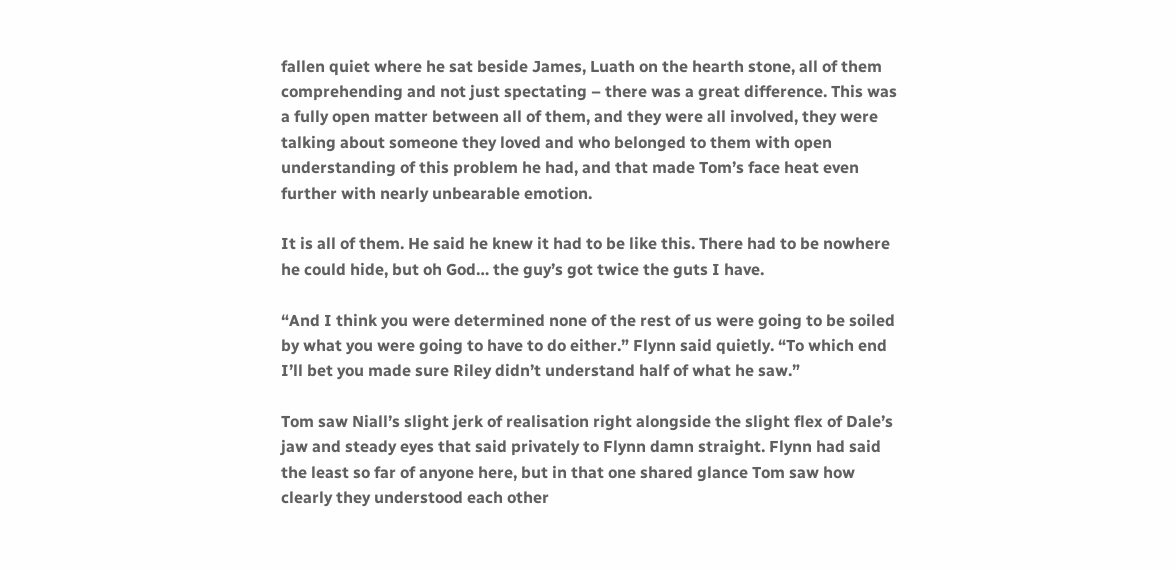fallen quiet where he sat beside James, Luath on the hearth stone, all of them comprehending and not just spectating – there was a great difference. This was a fully open matter between all of them, and they were all involved, they were talking about someone they loved and who belonged to them with open understanding of this problem he had, and that made Tom’s face heat even further with nearly unbearable emotion.

It is all of them. He said he knew it had to be like this. There had to be nowhere he could hide, but oh God… the guy’s got twice the guts I have.

“And I think you were determined none of the rest of us were going to be soiled by what you were going to have to do either.” Flynn said quietly. “To which end I’ll bet you made sure Riley didn’t understand half of what he saw.”

Tom saw Niall’s slight jerk of realisation right alongside the slight flex of Dale’s jaw and steady eyes that said privately to Flynn damn straight. Flynn had said the least so far of anyone here, but in that one shared glance Tom saw how clearly they understood each other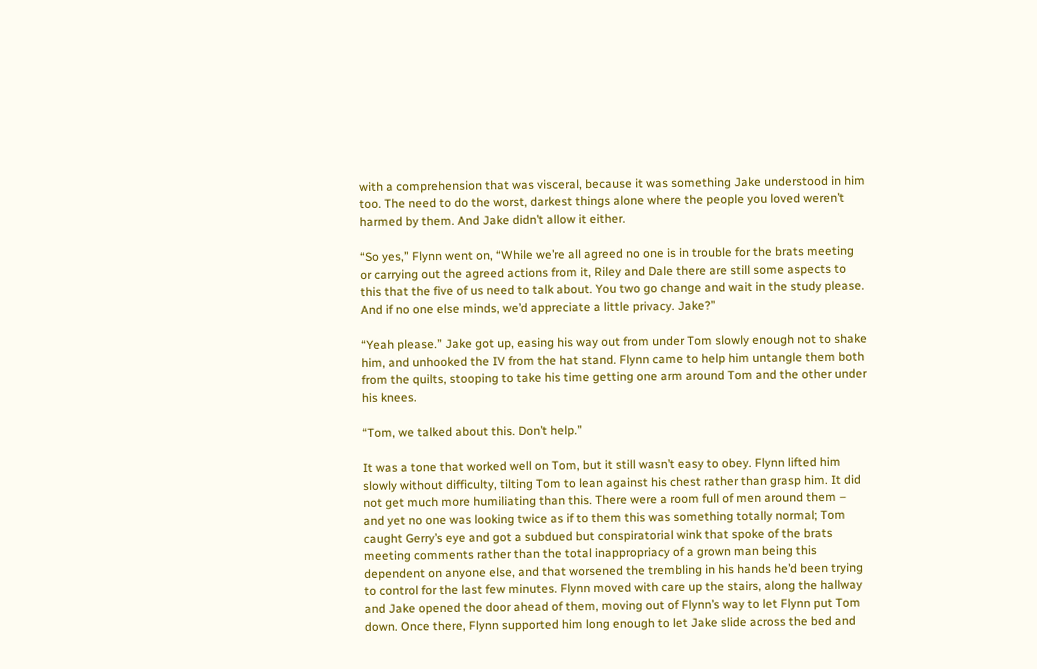with a comprehension that was visceral, because it was something Jake understood in him too. The need to do the worst, darkest things alone where the people you loved weren’t harmed by them. And Jake didn’t allow it either.

“So yes,” Flynn went on, “While we’re all agreed no one is in trouble for the brats meeting or carrying out the agreed actions from it, Riley and Dale there are still some aspects to this that the five of us need to talk about. You two go change and wait in the study please. And if no one else minds, we’d appreciate a little privacy. Jake?”

“Yeah please.” Jake got up, easing his way out from under Tom slowly enough not to shake him, and unhooked the IV from the hat stand. Flynn came to help him untangle them both from the quilts, stooping to take his time getting one arm around Tom and the other under his knees.

“Tom, we talked about this. Don’t help.”

It was a tone that worked well on Tom, but it still wasn’t easy to obey. Flynn lifted him slowly without difficulty, tilting Tom to lean against his chest rather than grasp him. It did not get much more humiliating than this. There were a room full of men around them – and yet no one was looking twice as if to them this was something totally normal; Tom caught Gerry’s eye and got a subdued but conspiratorial wink that spoke of the brats meeting comments rather than the total inappropriacy of a grown man being this dependent on anyone else, and that worsened the trembling in his hands he’d been trying to control for the last few minutes. Flynn moved with care up the stairs, along the hallway and Jake opened the door ahead of them, moving out of Flynn’s way to let Flynn put Tom down. Once there, Flynn supported him long enough to let Jake slide across the bed and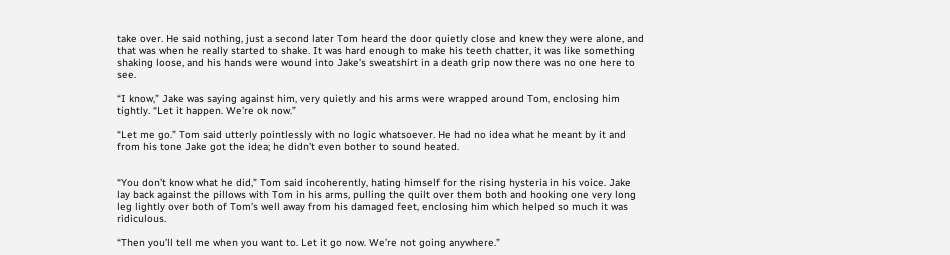take over. He said nothing, just a second later Tom heard the door quietly close and knew they were alone, and that was when he really started to shake. It was hard enough to make his teeth chatter, it was like something shaking loose, and his hands were wound into Jake’s sweatshirt in a death grip now there was no one here to see.

“I know,” Jake was saying against him, very quietly and his arms were wrapped around Tom, enclosing him tightly. “Let it happen. We’re ok now.”

“Let me go.” Tom said utterly pointlessly with no logic whatsoever. He had no idea what he meant by it and from his tone Jake got the idea; he didn’t even bother to sound heated.


“You don’t know what he did,” Tom said incoherently, hating himself for the rising hysteria in his voice. Jake lay back against the pillows with Tom in his arms, pulling the quilt over them both and hooking one very long leg lightly over both of Tom’s well away from his damaged feet, enclosing him which helped so much it was ridiculous.

“Then you’ll tell me when you want to. Let it go now. We’re not going anywhere.”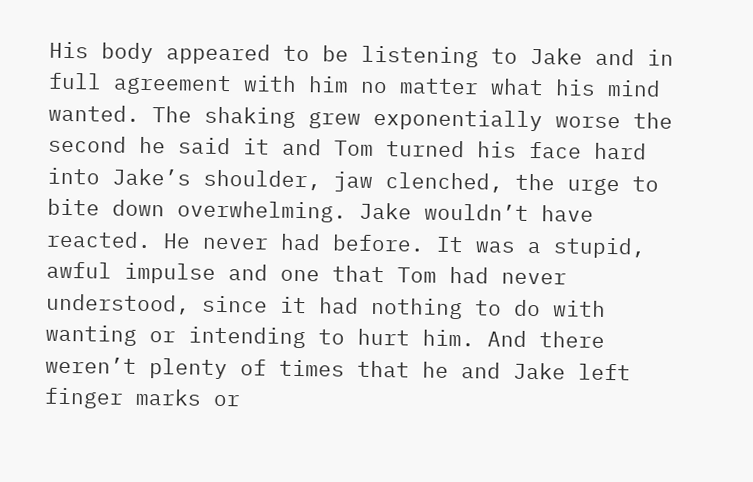His body appeared to be listening to Jake and in full agreement with him no matter what his mind wanted. The shaking grew exponentially worse the second he said it and Tom turned his face hard into Jake’s shoulder, jaw clenched, the urge to bite down overwhelming. Jake wouldn’t have reacted. He never had before. It was a stupid, awful impulse and one that Tom had never understood, since it had nothing to do with wanting or intending to hurt him. And there weren’t plenty of times that he and Jake left finger marks or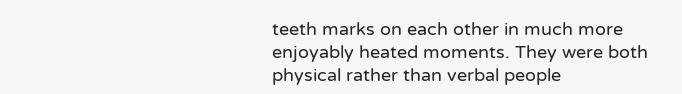teeth marks on each other in much more enjoyably heated moments. They were both physical rather than verbal people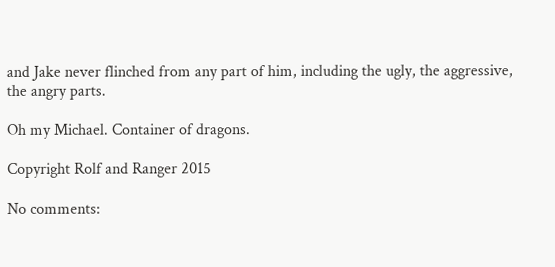and Jake never flinched from any part of him, including the ugly, the aggressive, the angry parts.

Oh my Michael. Container of dragons.

Copyright Rolf and Ranger 2015

No comments: